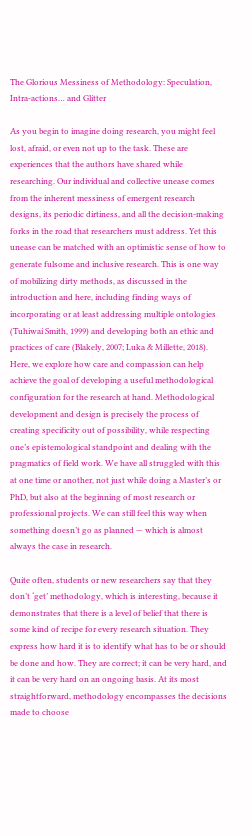The Glorious Messiness of Methodology: Speculation, Intra-actions… and Glitter

As you begin to imagine doing research, you might feel lost, afraid, or even not up to the task. These are experiences that the authors have shared while researching. Our individual and collective unease comes from the inherent messiness of emergent research designs, its periodic dirtiness, and all the decision-making forks in the road that researchers must address. Yet this unease can be matched with an optimistic sense of how to generate fulsome and inclusive research. This is one way of mobilizing dirty methods, as discussed in the introduction and here, including finding ways of incorporating or at least addressing multiple ontologies (Tuhiwai Smith, 1999) and developing both an ethic and practices of care (Blakely, 2007; Luka & Millette, 2018). Here, we explore how care and compassion can help achieve the goal of developing a useful methodological configuration for the research at hand. Methodological development and design is precisely the process of creating specificity out of possibility, while respecting one’s epistemological standpoint and dealing with the pragmatics of field work. We have all struggled with this at one time or another, not just while doing a Master’s or PhD, but also at the beginning of most research or professional projects. We can still feel this way when something doesn’t go as planned — which is almost always the case in research.

Quite often, students or new researchers say that they don’t ‘get’ methodology, which is interesting, because it demonstrates that there is a level of belief that there is some kind of recipe for every research situation. They express how hard it is to identify what has to be or should be done and how. They are correct; it can be very hard, and it can be very hard on an ongoing basis. At its most straightforward, methodology encompasses the decisions made to choose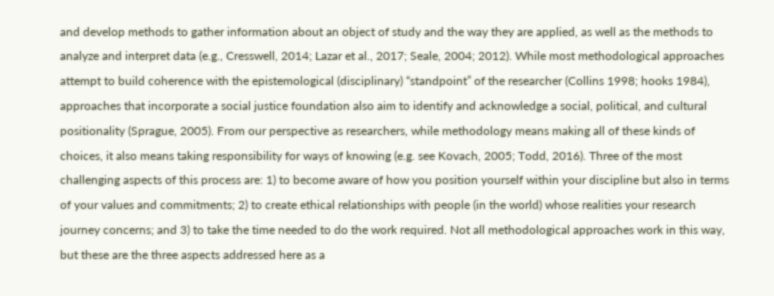and develop methods to gather information about an object of study and the way they are applied, as well as the methods to analyze and interpret data (e.g., Cresswell, 2014; Lazar et al., 2017; Seale, 2004; 2012). While most methodological approaches attempt to build coherence with the epistemological (disciplinary) “standpoint” of the researcher (Collins 1998; hooks 1984), approaches that incorporate a social justice foundation also aim to identify and acknowledge a social, political, and cultural positionality (Sprague, 2005). From our perspective as researchers, while methodology means making all of these kinds of choices, it also means taking responsibility for ways of knowing (e.g. see Kovach, 2005; Todd, 2016). Three of the most challenging aspects of this process are: 1) to become aware of how you position yourself within your discipline but also in terms of your values and commitments; 2) to create ethical relationships with people (in the world) whose realities your research journey concerns; and 3) to take the time needed to do the work required. Not all methodological approaches work in this way, but these are the three aspects addressed here as a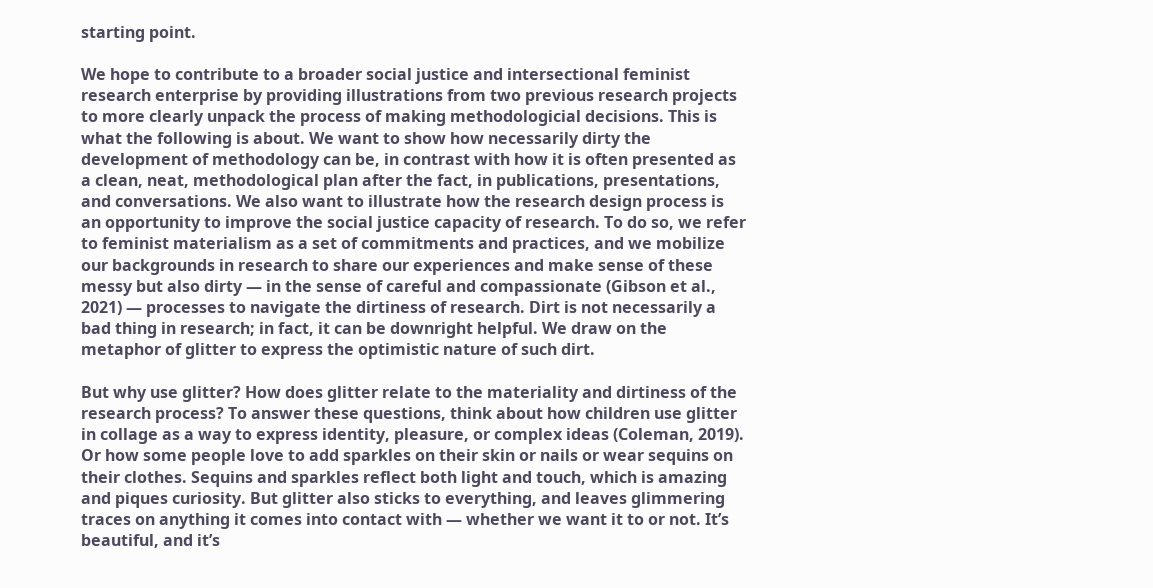starting point.

We hope to contribute to a broader social justice and intersectional feminist research enterprise by providing illustrations from two previous research projects to more clearly unpack the process of making methodologicial decisions. This is what the following is about. We want to show how necessarily dirty the development of methodology can be, in contrast with how it is often presented as a clean, neat, methodological plan after the fact, in publications, presentations, and conversations. We also want to illustrate how the research design process is an opportunity to improve the social justice capacity of research. To do so, we refer to feminist materialism as a set of commitments and practices, and we mobilize our backgrounds in research to share our experiences and make sense of these messy but also dirty — in the sense of careful and compassionate (Gibson et al., 2021) — processes to navigate the dirtiness of research. Dirt is not necessarily a bad thing in research; in fact, it can be downright helpful. We draw on the metaphor of glitter to express the optimistic nature of such dirt.

But why use glitter? How does glitter relate to the materiality and dirtiness of the research process? To answer these questions, think about how children use glitter in collage as a way to express identity, pleasure, or complex ideas (Coleman, 2019). Or how some people love to add sparkles on their skin or nails or wear sequins on their clothes. Sequins and sparkles reflect both light and touch, which is amazing and piques curiosity. But glitter also sticks to everything, and leaves glimmering traces on anything it comes into contact with — whether we want it to or not. It’s beautiful, and it’s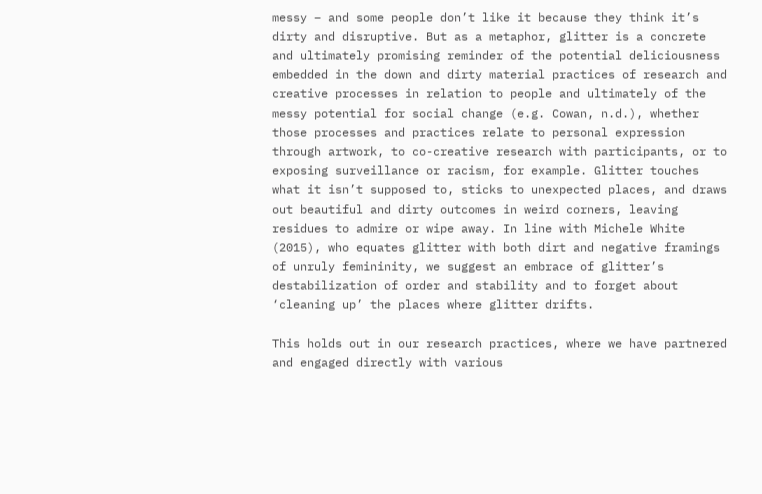messy – and some people don’t like it because they think it’s dirty and disruptive. But as a metaphor, glitter is a concrete and ultimately promising reminder of the potential deliciousness embedded in the down and dirty material practices of research and creative processes in relation to people and ultimately of the messy potential for social change (e.g. Cowan, n.d.), whether those processes and practices relate to personal expression through artwork, to co-creative research with participants, or to exposing surveillance or racism, for example. Glitter touches what it isn’t supposed to, sticks to unexpected places, and draws out beautiful and dirty outcomes in weird corners, leaving residues to admire or wipe away. In line with Michele White (2015), who equates glitter with both dirt and negative framings of unruly femininity, we suggest an embrace of glitter’s destabilization of order and stability and to forget about ‘cleaning up’ the places where glitter drifts.

This holds out in our research practices, where we have partnered and engaged directly with various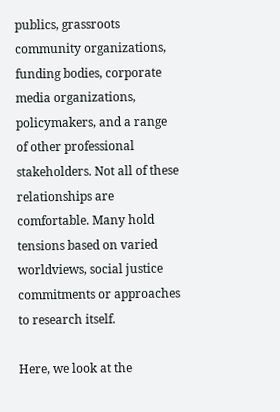publics, grassroots community organizations, funding bodies, corporate media organizations, policymakers, and a range of other professional stakeholders. Not all of these relationships are comfortable. Many hold tensions based on varied worldviews, social justice commitments or approaches to research itself.

Here, we look at the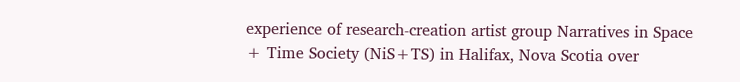experience of research-creation artist group Narratives in Space + Time Society (NiS+TS) in Halifax, Nova Scotia over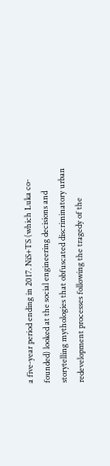a five-year period ending in 2017. NiS+TS (which Luka co-founded) looked at the social engineering decisions and storytelling mythologies that obfuscated discriminatory urban redevelopment processes following the tragedy of the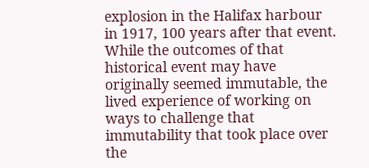explosion in the Halifax harbour in 1917, 100 years after that event. While the outcomes of that historical event may have originally seemed immutable, the lived experience of working on ways to challenge that immutability that took place over the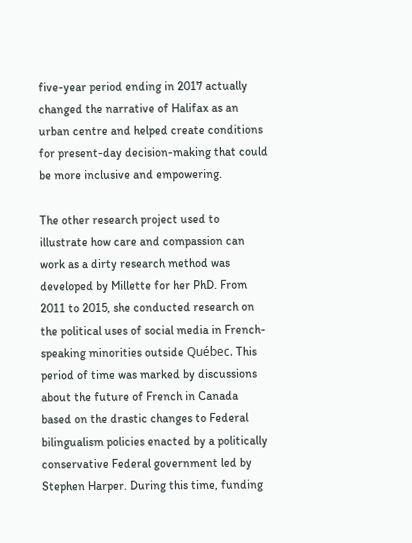five-year period ending in 2017 actually changed the narrative of Halifax as an urban centre and helped create conditions for present-day decision-making that could be more inclusive and empowering.

The other research project used to illustrate how care and compassion can work as a dirty research method was developed by Millette for her PhD. From 2011 to 2015, she conducted research on the political uses of social media in French-speaking minorities outside Québec. This period of time was marked by discussions about the future of French in Canada based on the drastic changes to Federal bilingualism policies enacted by a politically conservative Federal government led by Stephen Harper. During this time, funding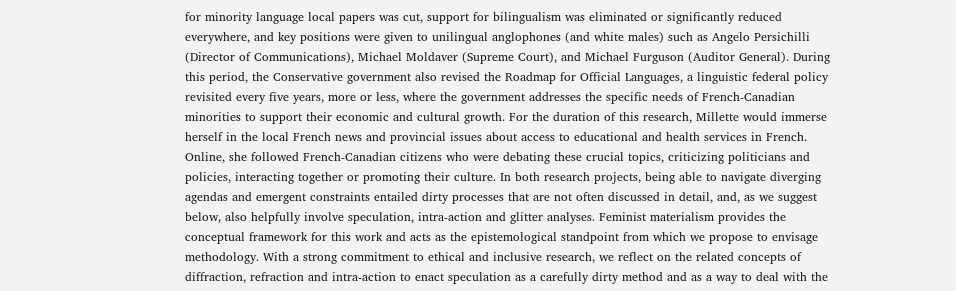for minority language local papers was cut, support for bilingualism was eliminated or significantly reduced everywhere, and key positions were given to unilingual anglophones (and white males) such as Angelo Persichilli (Director of Communications), Michael Moldaver (Supreme Court), and Michael Furguson (Auditor General). During this period, the Conservative government also revised the Roadmap for Official Languages, a linguistic federal policy revisited every five years, more or less, where the government addresses the specific needs of French-Canadian minorities to support their economic and cultural growth. For the duration of this research, Millette would immerse herself in the local French news and provincial issues about access to educational and health services in French. Online, she followed French-Canadian citizens who were debating these crucial topics, criticizing politicians and policies, interacting together or promoting their culture. In both research projects, being able to navigate diverging agendas and emergent constraints entailed dirty processes that are not often discussed in detail, and, as we suggest below, also helpfully involve speculation, intra-action and glitter analyses. Feminist materialism provides the conceptual framework for this work and acts as the epistemological standpoint from which we propose to envisage methodology. With a strong commitment to ethical and inclusive research, we reflect on the related concepts of diffraction, refraction and intra-action to enact speculation as a carefully dirty method and as a way to deal with the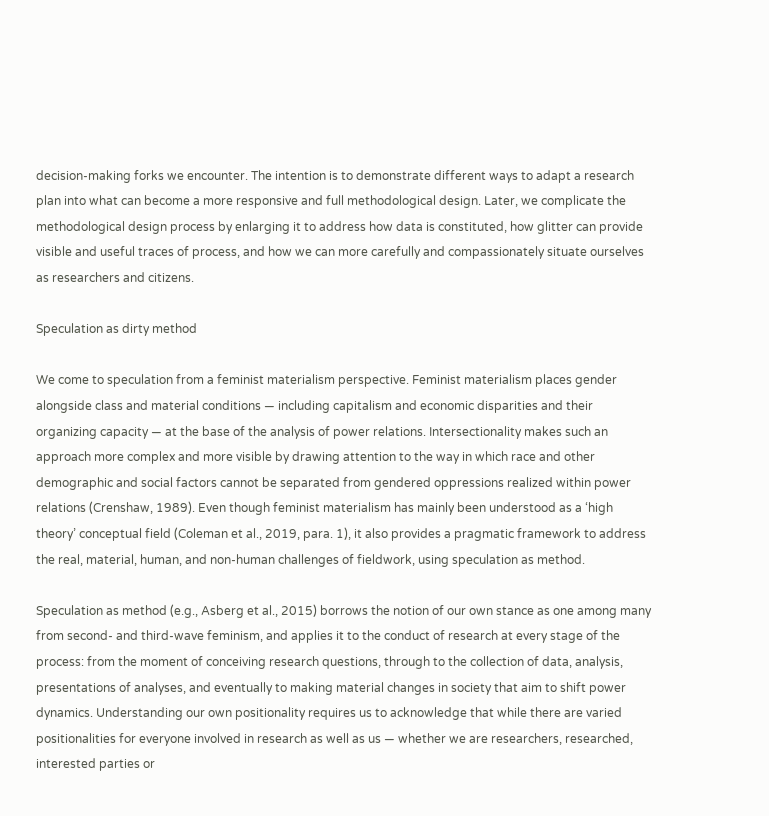decision-making forks we encounter. The intention is to demonstrate different ways to adapt a research plan into what can become a more responsive and full methodological design. Later, we complicate the methodological design process by enlarging it to address how data is constituted, how glitter can provide visible and useful traces of process, and how we can more carefully and compassionately situate ourselves as researchers and citizens.

Speculation as dirty method

We come to speculation from a feminist materialism perspective. Feminist materialism places gender alongside class and material conditions — including capitalism and economic disparities and their organizing capacity — at the base of the analysis of power relations. Intersectionality makes such an approach more complex and more visible by drawing attention to the way in which race and other demographic and social factors cannot be separated from gendered oppressions realized within power relations (Crenshaw, 1989). Even though feminist materialism has mainly been understood as a ‘high theory’ conceptual field (Coleman et al., 2019, para. 1), it also provides a pragmatic framework to address the real, material, human, and non-human challenges of fieldwork, using speculation as method.

Speculation as method (e.g., Asberg et al., 2015) borrows the notion of our own stance as one among many from second- and third-wave feminism, and applies it to the conduct of research at every stage of the process: from the moment of conceiving research questions, through to the collection of data, analysis, presentations of analyses, and eventually to making material changes in society that aim to shift power dynamics. Understanding our own positionality requires us to acknowledge that while there are varied positionalities for everyone involved in research as well as us — whether we are researchers, researched, interested parties or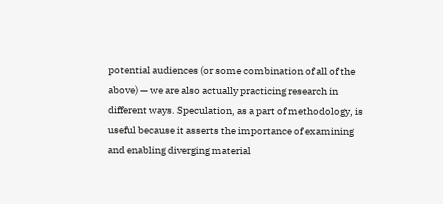potential audiences (or some combination of all of the above) — we are also actually practicing research in different ways. Speculation, as a part of methodology, is useful because it asserts the importance of examining and enabling diverging material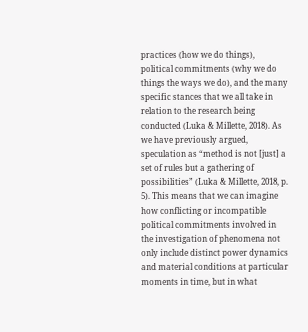practices (how we do things), political commitments (why we do things the ways we do), and the many specific stances that we all take in relation to the research being conducted (Luka & Millette, 2018). As we have previously argued, speculation as “method is not [just] a set of rules but a gathering of possibilities” (Luka & Millette, 2018, p. 5). This means that we can imagine how conflicting or incompatible political commitments involved in the investigation of phenomena not only include distinct power dynamics and material conditions at particular moments in time, but in what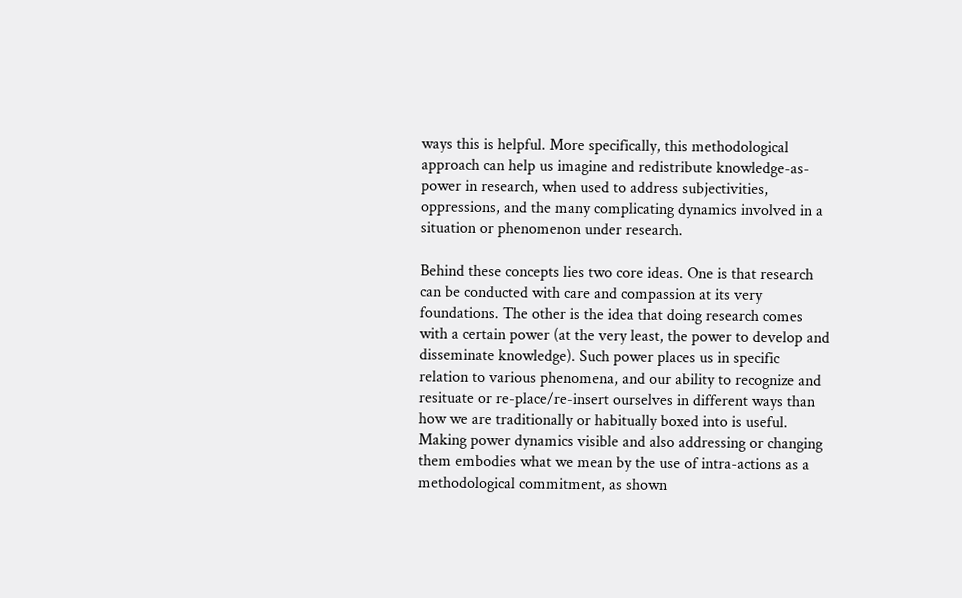ways this is helpful. More specifically, this methodological approach can help us imagine and redistribute knowledge-as-power in research, when used to address subjectivities, oppressions, and the many complicating dynamics involved in a situation or phenomenon under research.

Behind these concepts lies two core ideas. One is that research can be conducted with care and compassion at its very foundations. The other is the idea that doing research comes with a certain power (at the very least, the power to develop and disseminate knowledge). Such power places us in specific relation to various phenomena, and our ability to recognize and resituate or re-place/re-insert ourselves in different ways than how we are traditionally or habitually boxed into is useful. Making power dynamics visible and also addressing or changing them embodies what we mean by the use of intra-actions as a methodological commitment, as shown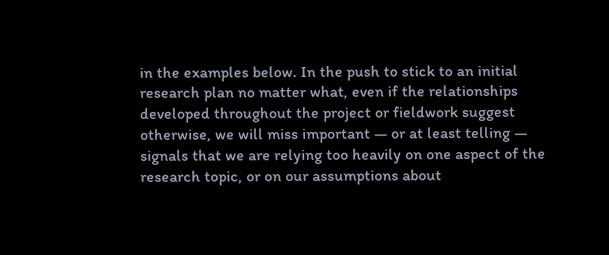in the examples below. In the push to stick to an initial research plan no matter what, even if the relationships developed throughout the project or fieldwork suggest otherwise, we will miss important — or at least telling — signals that we are relying too heavily on one aspect of the research topic, or on our assumptions about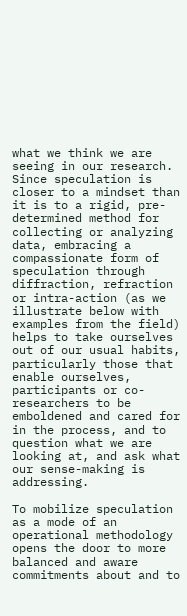what we think we are seeing in our research. Since speculation is closer to a mindset than it is to a rigid, pre-determined method for collecting or analyzing data, embracing a compassionate form of speculation through diffraction, refraction or intra-action (as we illustrate below with examples from the field) helps to take ourselves out of our usual habits, particularly those that enable ourselves, participants or co-researchers to be emboldened and cared for in the process, and to question what we are looking at, and ask what our sense-making is addressing.

To mobilize speculation as a mode of an operational methodology opens the door to more balanced and aware commitments about and to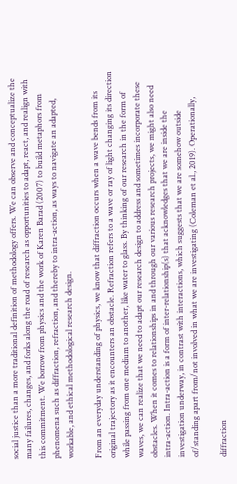social justice than a more traditional definition of methodology offers. We can observe and conceptualize the many failures, changes, and forks along the road of research as opportunities to adapt, react, and realign with this commitment. We borrow from physics and the work of Karen Barad (2007) to build metaphors from phenomena such as diffraction, refraction, and thereby to intra-action, as ways to navigate an adapted, workable, and ethical methodological research design.

From an everyday understanding of physics, we know that diffraction occurs when a wave bends from its original trajectory as it encounters an obstacle. Refraction refers to a wave or ray of light changing its direction while passing from one medium to another, like water to glass. By thinking of our research in the form of waves, we can realize that we need to adapt our research design to address and sometimes incorporate these obstacles. When it comes to relationships in and through our various research projects, we might also need intra-action. Intra-action is a form of inter-relationship(s) that acknowledges that we are inside the investigation underway, in contrast with interactions, which suggests that we are somehow outside of/standing apart from/not involved in what we are investigating (Coleman et al., 2019). Operationally,

diffraction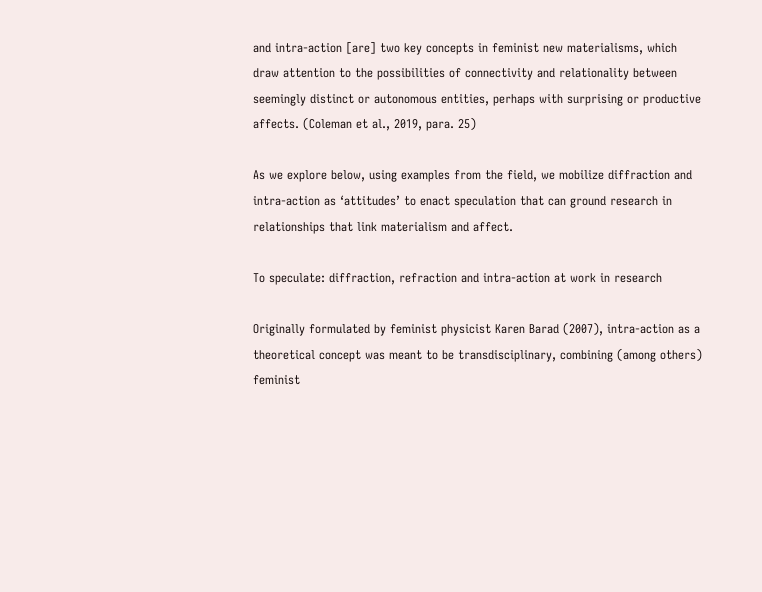and intra-action [are] two key concepts in feminist new materialisms, which draw attention to the possibilities of connectivity and relationality between seemingly distinct or autonomous entities, perhaps with surprising or productive affects. (Coleman et al., 2019, para. 25)

As we explore below, using examples from the field, we mobilize diffraction and intra-action as ‘attitudes’ to enact speculation that can ground research in relationships that link materialism and affect.

To speculate: diffraction, refraction and intra-action at work in research

Originally formulated by feminist physicist Karen Barad (2007), intra-action as a theoretical concept was meant to be transdisciplinary, combining (among others) feminist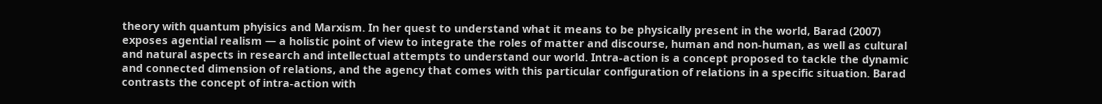theory with quantum phyisics and Marxism. In her quest to understand what it means to be physically present in the world, Barad (2007) exposes agential realism — a holistic point of view to integrate the roles of matter and discourse, human and non-human, as well as cultural and natural aspects in research and intellectual attempts to understand our world. Intra-action is a concept proposed to tackle the dynamic and connected dimension of relations, and the agency that comes with this particular configuration of relations in a specific situation. Barad contrasts the concept of intra-action with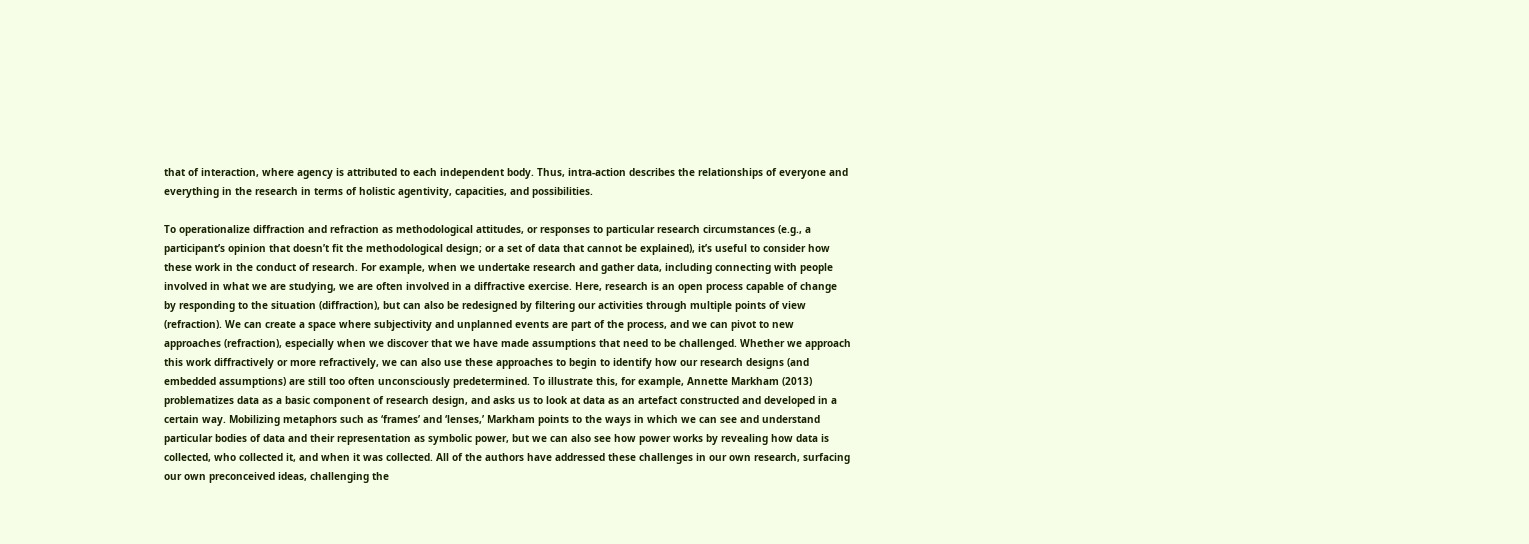that of interaction, where agency is attributed to each independent body. Thus, intra-action describes the relationships of everyone and everything in the research in terms of holistic agentivity, capacities, and possibilities.

To operationalize diffraction and refraction as methodological attitudes, or responses to particular research circumstances (e.g., a participant’s opinion that doesn’t fit the methodological design; or a set of data that cannot be explained), it’s useful to consider how these work in the conduct of research. For example, when we undertake research and gather data, including connecting with people involved in what we are studying, we are often involved in a diffractive exercise. Here, research is an open process capable of change by responding to the situation (diffraction), but can also be redesigned by filtering our activities through multiple points of view (refraction). We can create a space where subjectivity and unplanned events are part of the process, and we can pivot to new approaches (refraction), especially when we discover that we have made assumptions that need to be challenged. Whether we approach this work diffractively or more refractively, we can also use these approaches to begin to identify how our research designs (and embedded assumptions) are still too often unconsciously predetermined. To illustrate this, for example, Annette Markham (2013) problematizes data as a basic component of research design, and asks us to look at data as an artefact constructed and developed in a certain way. Mobilizing metaphors such as ‘frames’ and ‘lenses,’ Markham points to the ways in which we can see and understand particular bodies of data and their representation as symbolic power, but we can also see how power works by revealing how data is collected, who collected it, and when it was collected. All of the authors have addressed these challenges in our own research, surfacing our own preconceived ideas, challenging the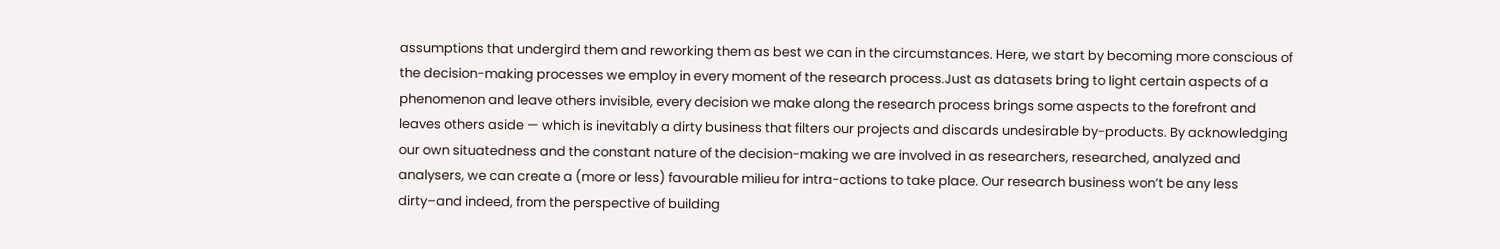assumptions that undergird them and reworking them as best we can in the circumstances. Here, we start by becoming more conscious of the decision-making processes we employ in every moment of the research process.Just as datasets bring to light certain aspects of a phenomenon and leave others invisible, every decision we make along the research process brings some aspects to the forefront and leaves others aside — which is inevitably a dirty business that filters our projects and discards undesirable by-products. By acknowledging our own situatedness and the constant nature of the decision-making we are involved in as researchers, researched, analyzed and analysers, we can create a (more or less) favourable milieu for intra-actions to take place. Our research business won’t be any less dirty–and indeed, from the perspective of building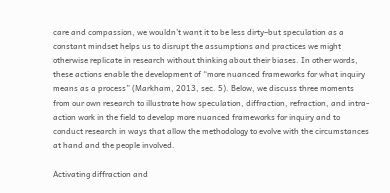care and compassion, we wouldn’t want it to be less dirty–but speculation as a constant mindset helps us to disrupt the assumptions and practices we might otherwise replicate in research without thinking about their biases. In other words, these actions enable the development of “more nuanced frameworks for what inquiry means as a process” (Markham, 2013, sec. 5). Below, we discuss three moments from our own research to illustrate how speculation, diffraction, refraction, and intra-action work in the field to develop more nuanced frameworks for inquiry and to conduct research in ways that allow the methodology to evolve with the circumstances at hand and the people involved.

Activating diffraction and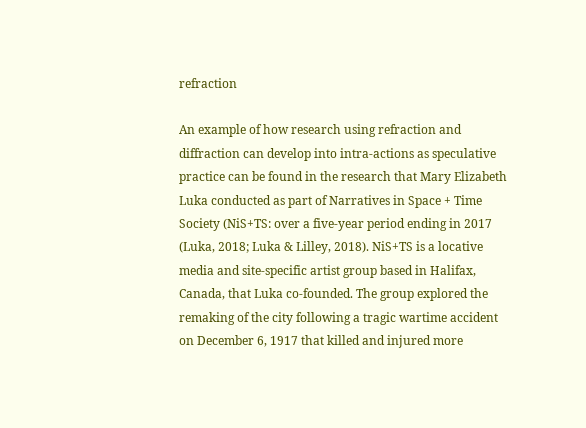refraction

An example of how research using refraction and diffraction can develop into intra-actions as speculative practice can be found in the research that Mary Elizabeth Luka conducted as part of Narratives in Space + Time Society (NiS+TS: over a five-year period ending in 2017 (Luka, 2018; Luka & Lilley, 2018). NiS+TS is a locative media and site-specific artist group based in Halifax, Canada, that Luka co-founded. The group explored the remaking of the city following a tragic wartime accident on December 6, 1917 that killed and injured more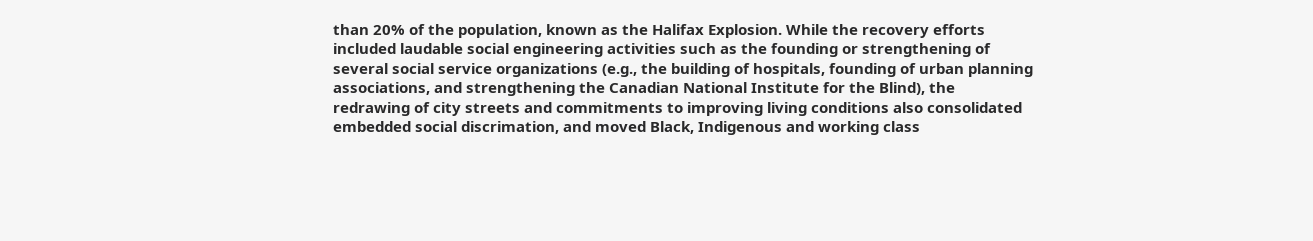than 20% of the population, known as the Halifax Explosion. While the recovery efforts included laudable social engineering activities such as the founding or strengthening of several social service organizations (e.g., the building of hospitals, founding of urban planning associations, and strengthening the Canadian National Institute for the Blind), the redrawing of city streets and commitments to improving living conditions also consolidated embedded social discrimation, and moved Black, Indigenous and working class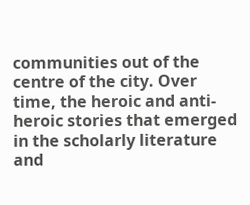communities out of the centre of the city. Over time, the heroic and anti-heroic stories that emerged in the scholarly literature and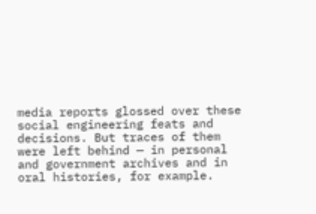media reports glossed over these social engineering feats and decisions. But traces of them were left behind — in personal and government archives and in oral histories, for example.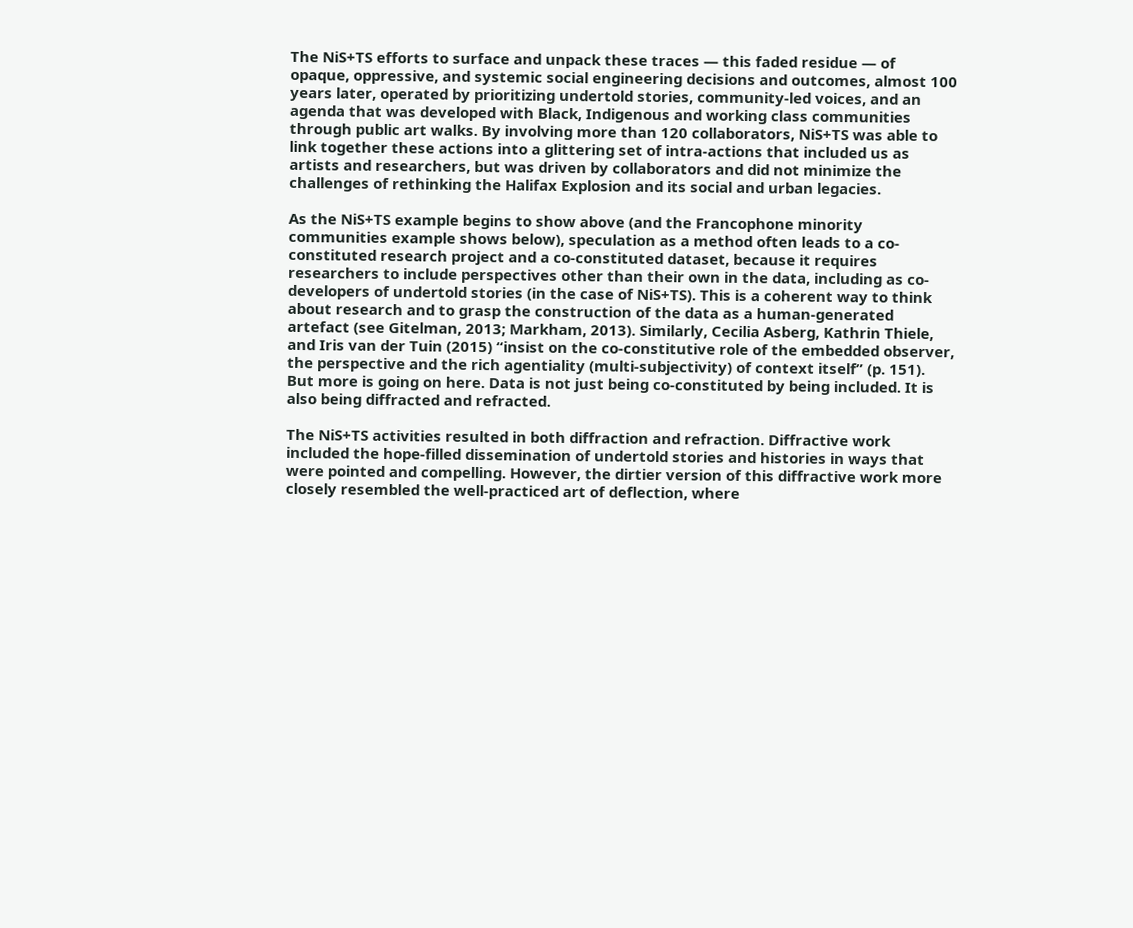The NiS+TS efforts to surface and unpack these traces — this faded residue — of opaque, oppressive, and systemic social engineering decisions and outcomes, almost 100 years later, operated by prioritizing undertold stories, community-led voices, and an agenda that was developed with Black, Indigenous and working class communities through public art walks. By involving more than 120 collaborators, NiS+TS was able to link together these actions into a glittering set of intra-actions that included us as artists and researchers, but was driven by collaborators and did not minimize the challenges of rethinking the Halifax Explosion and its social and urban legacies.

As the NiS+TS example begins to show above (and the Francophone minority communities example shows below), speculation as a method often leads to a co-constituted research project and a co-constituted dataset, because it requires researchers to include perspectives other than their own in the data, including as co-developers of undertold stories (in the case of NiS+TS). This is a coherent way to think about research and to grasp the construction of the data as a human-generated artefact (see Gitelman, 2013; Markham, 2013). Similarly, Cecilia Asberg, Kathrin Thiele, and Iris van der Tuin (2015) “insist on the co-constitutive role of the embedded observer, the perspective and the rich agentiality (multi-subjectivity) of context itself” (p. 151). But more is going on here. Data is not just being co-constituted by being included. It is also being diffracted and refracted.

The NiS+TS activities resulted in both diffraction and refraction. Diffractive work included the hope-filled dissemination of undertold stories and histories in ways that were pointed and compelling. However, the dirtier version of this diffractive work more closely resembled the well-practiced art of deflection, where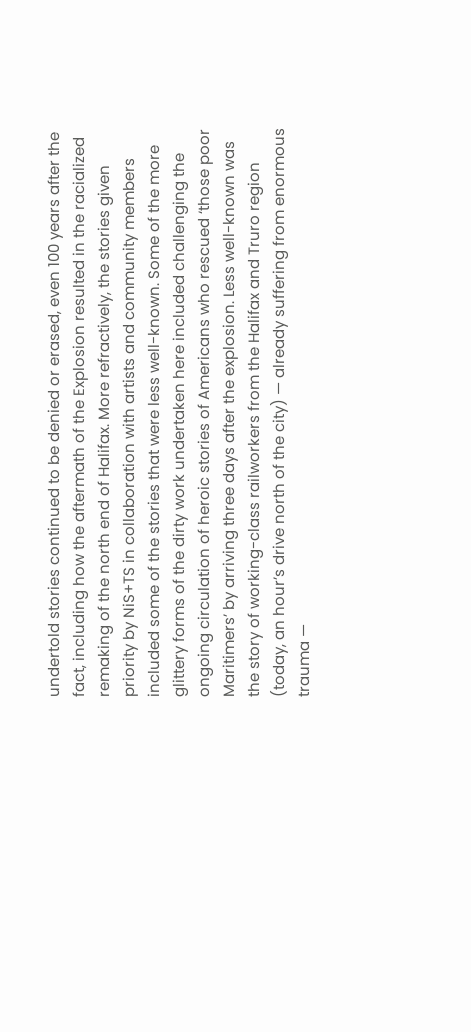undertold stories continued to be denied or erased, even 100 years after the fact, including how the aftermath of the Explosion resulted in the racialized remaking of the north end of Halifax. More refractively, the stories given priority by NiS+TS in collaboration with artists and community members included some of the stories that were less well-known. Some of the more glittery forms of the dirty work undertaken here included challenging the ongoing circulation of heroic stories of Americans who rescued ‘those poor Maritimers’ by arriving three days after the explosion. Less well-known was the story of working-class railworkers from the Halifax and Truro region (today, an hour’s drive north of the city) — already suffering from enormous trauma —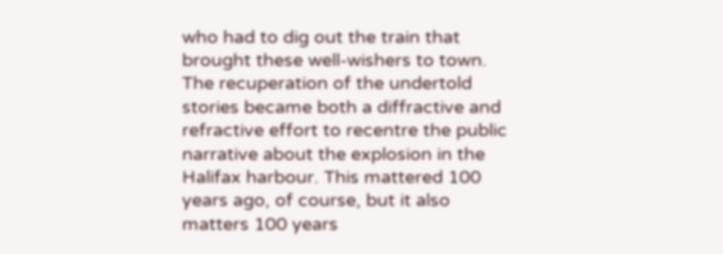who had to dig out the train that brought these well-wishers to town. The recuperation of the undertold stories became both a diffractive and refractive effort to recentre the public narrative about the explosion in the Halifax harbour. This mattered 100 years ago, of course, but it also matters 100 years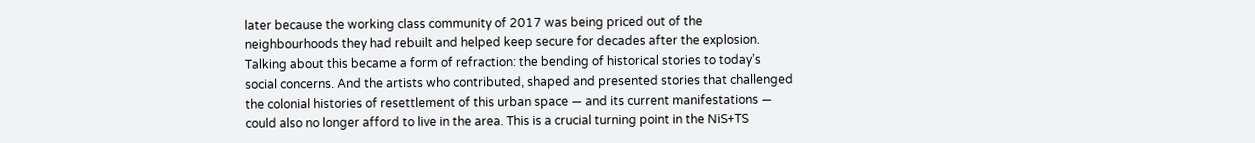later because the working class community of 2017 was being priced out of the neighbourhoods they had rebuilt and helped keep secure for decades after the explosion. Talking about this became a form of refraction: the bending of historical stories to today’s social concerns. And the artists who contributed, shaped and presented stories that challenged the colonial histories of resettlement of this urban space — and its current manifestations — could also no longer afford to live in the area. This is a crucial turning point in the NiS+TS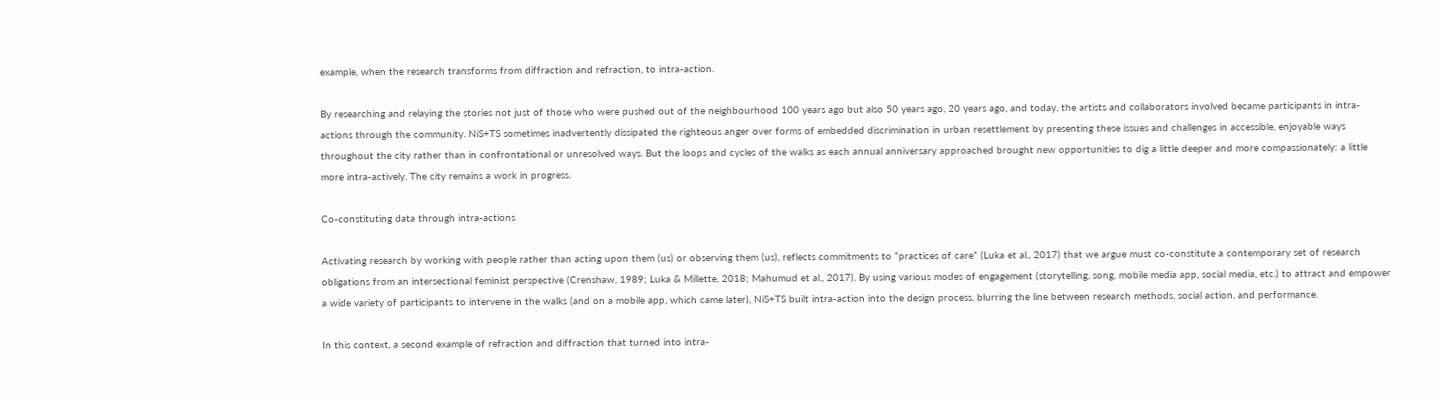example, when the research transforms from diffraction and refraction, to intra-action.

By researching and relaying the stories not just of those who were pushed out of the neighbourhood 100 years ago but also 50 years ago, 20 years ago, and today, the artists and collaborators involved became participants in intra-actions through the community. NiS+TS sometimes inadvertently dissipated the righteous anger over forms of embedded discrimination in urban resettlement by presenting these issues and challenges in accessible, enjoyable ways throughout the city rather than in confrontational or unresolved ways. But the loops and cycles of the walks as each annual anniversary approached brought new opportunities to dig a little deeper and more compassionately: a little more intra-actively. The city remains a work in progress.

Co-constituting data through intra-actions

Activating research by working with people rather than acting upon them (us) or observing them (us), reflects commitments to “practices of care” (Luka et al., 2017) that we argue must co-constitute a contemporary set of research obligations from an intersectional feminist perspective (Crenshaw, 1989; Luka & Millette, 2018; Mahumud et al., 2017). By using various modes of engagement (storytelling, song, mobile media app, social media, etc.) to attract and empower a wide variety of participants to intervene in the walks (and on a mobile app, which came later), NiS+TS built intra-action into the design process, blurring the line between research methods, social action, and performance.

In this context, a second example of refraction and diffraction that turned into intra-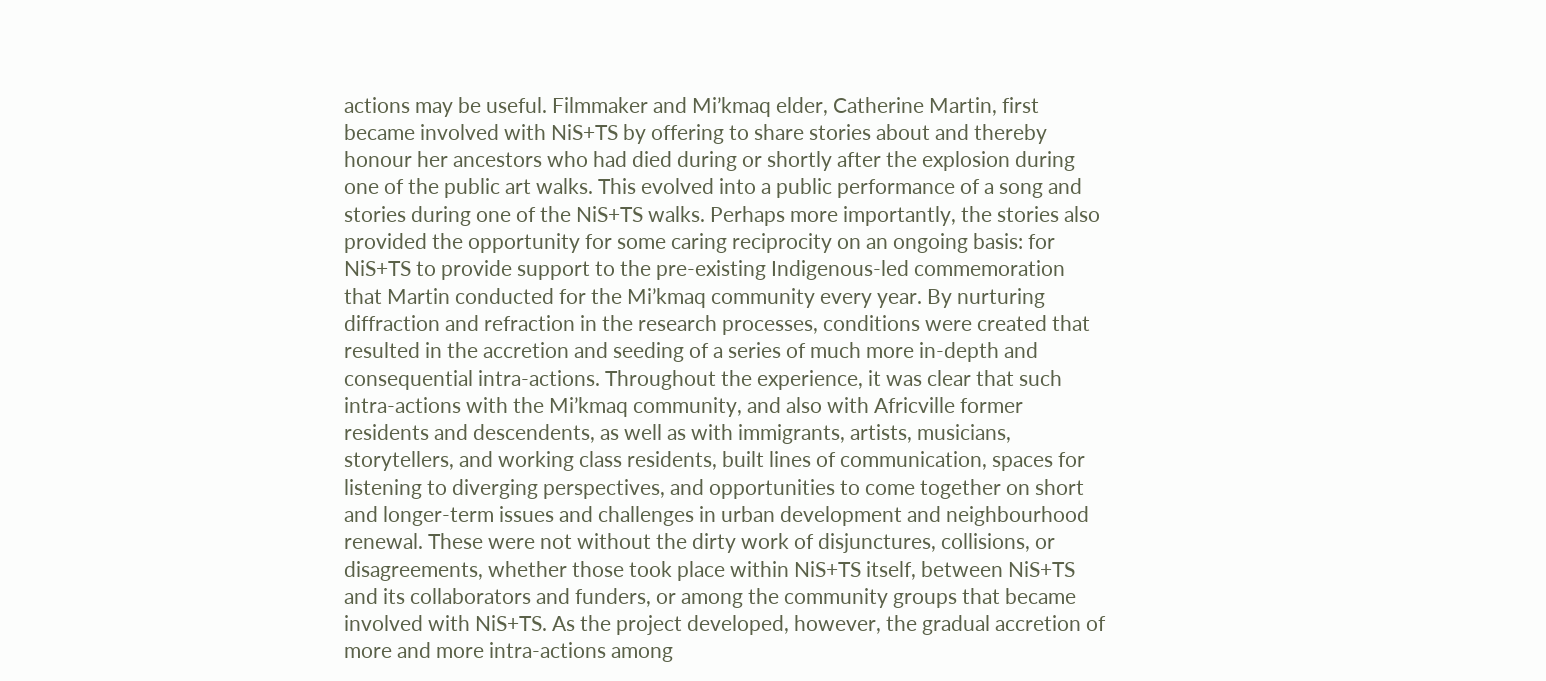actions may be useful. Filmmaker and Mi’kmaq elder, Catherine Martin, first became involved with NiS+TS by offering to share stories about and thereby honour her ancestors who had died during or shortly after the explosion during one of the public art walks. This evolved into a public performance of a song and stories during one of the NiS+TS walks. Perhaps more importantly, the stories also provided the opportunity for some caring reciprocity on an ongoing basis: for NiS+TS to provide support to the pre-existing Indigenous-led commemoration that Martin conducted for the Mi’kmaq community every year. By nurturing diffraction and refraction in the research processes, conditions were created that resulted in the accretion and seeding of a series of much more in-depth and consequential intra-actions. Throughout the experience, it was clear that such intra-actions with the Mi’kmaq community, and also with Africville former residents and descendents, as well as with immigrants, artists, musicians, storytellers, and working class residents, built lines of communication, spaces for listening to diverging perspectives, and opportunities to come together on short and longer-term issues and challenges in urban development and neighbourhood renewal. These were not without the dirty work of disjunctures, collisions, or disagreements, whether those took place within NiS+TS itself, between NiS+TS and its collaborators and funders, or among the community groups that became involved with NiS+TS. As the project developed, however, the gradual accretion of more and more intra-actions among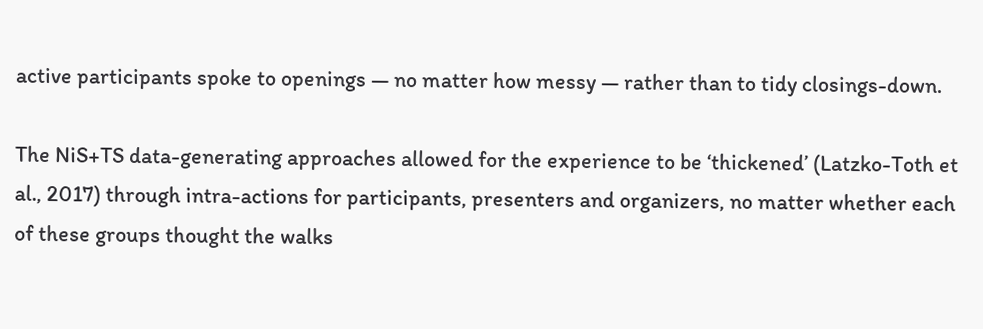active participants spoke to openings — no matter how messy — rather than to tidy closings-down.

The NiS+TS data-generating approaches allowed for the experience to be ‘thickened’ (Latzko-Toth et al., 2017) through intra-actions for participants, presenters and organizers, no matter whether each of these groups thought the walks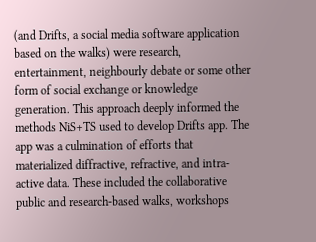(and Drifts, a social media software application based on the walks) were research, entertainment, neighbourly debate or some other form of social exchange or knowledge generation. This approach deeply informed the methods NiS+TS used to develop Drifts app. The app was a culmination of efforts that materialized diffractive, refractive, and intra-active data. These included the collaborative public and research-based walks, workshops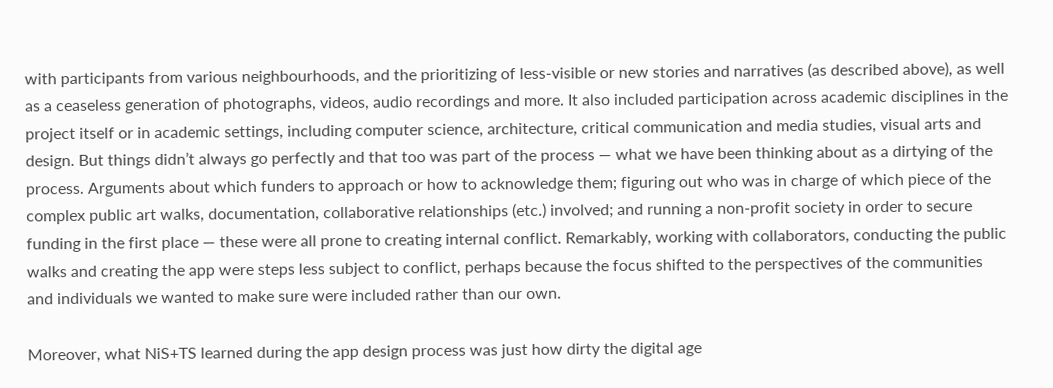with participants from various neighbourhoods, and the prioritizing of less-visible or new stories and narratives (as described above), as well as a ceaseless generation of photographs, videos, audio recordings and more. It also included participation across academic disciplines in the project itself or in academic settings, including computer science, architecture, critical communication and media studies, visual arts and design. But things didn’t always go perfectly and that too was part of the process — what we have been thinking about as a dirtying of the process. Arguments about which funders to approach or how to acknowledge them; figuring out who was in charge of which piece of the complex public art walks, documentation, collaborative relationships (etc.) involved; and running a non-profit society in order to secure funding in the first place — these were all prone to creating internal conflict. Remarkably, working with collaborators, conducting the public walks and creating the app were steps less subject to conflict, perhaps because the focus shifted to the perspectives of the communities and individuals we wanted to make sure were included rather than our own.

Moreover, what NiS+TS learned during the app design process was just how dirty the digital age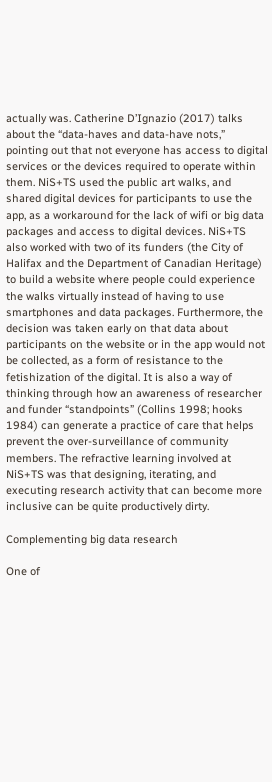actually was. Catherine D’Ignazio (2017) talks about the “data-haves and data-have nots,” pointing out that not everyone has access to digital services or the devices required to operate within them. NiS+TS used the public art walks, and shared digital devices for participants to use the app, as a workaround for the lack of wifi or big data packages and access to digital devices. NiS+TS also worked with two of its funders (the City of Halifax and the Department of Canadian Heritage) to build a website where people could experience the walks virtually instead of having to use smartphones and data packages. Furthermore, the decision was taken early on that data about participants on the website or in the app would not be collected, as a form of resistance to the fetishization of the digital. It is also a way of thinking through how an awareness of researcher and funder “standpoints” (Collins 1998; hooks 1984) can generate a practice of care that helps prevent the over-surveillance of community members. The refractive learning involved at NiS+TS was that designing, iterating, and executing research activity that can become more inclusive can be quite productively dirty.

Complementing big data research

One of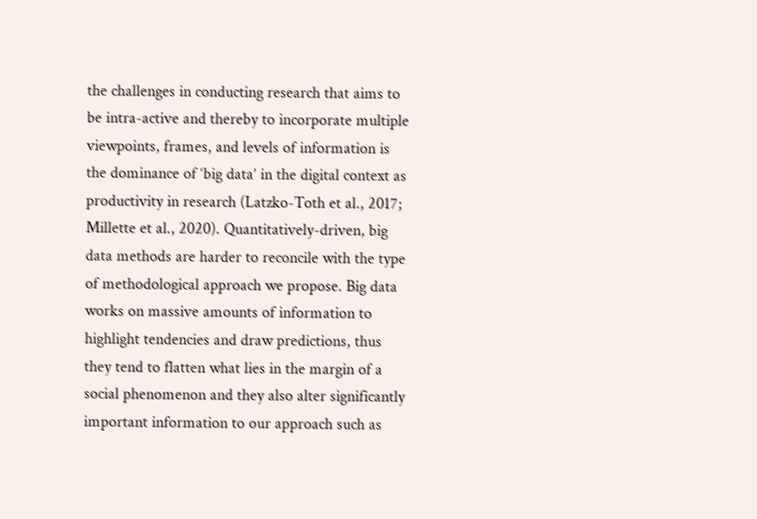the challenges in conducting research that aims to be intra-active and thereby to incorporate multiple viewpoints, frames, and levels of information is the dominance of ‘big data’ in the digital context as productivity in research (Latzko-Toth et al., 2017; Millette et al., 2020). Quantitatively-driven, big data methods are harder to reconcile with the type of methodological approach we propose. Big data works on massive amounts of information to highlight tendencies and draw predictions, thus they tend to flatten what lies in the margin of a social phenomenon and they also alter significantly important information to our approach such as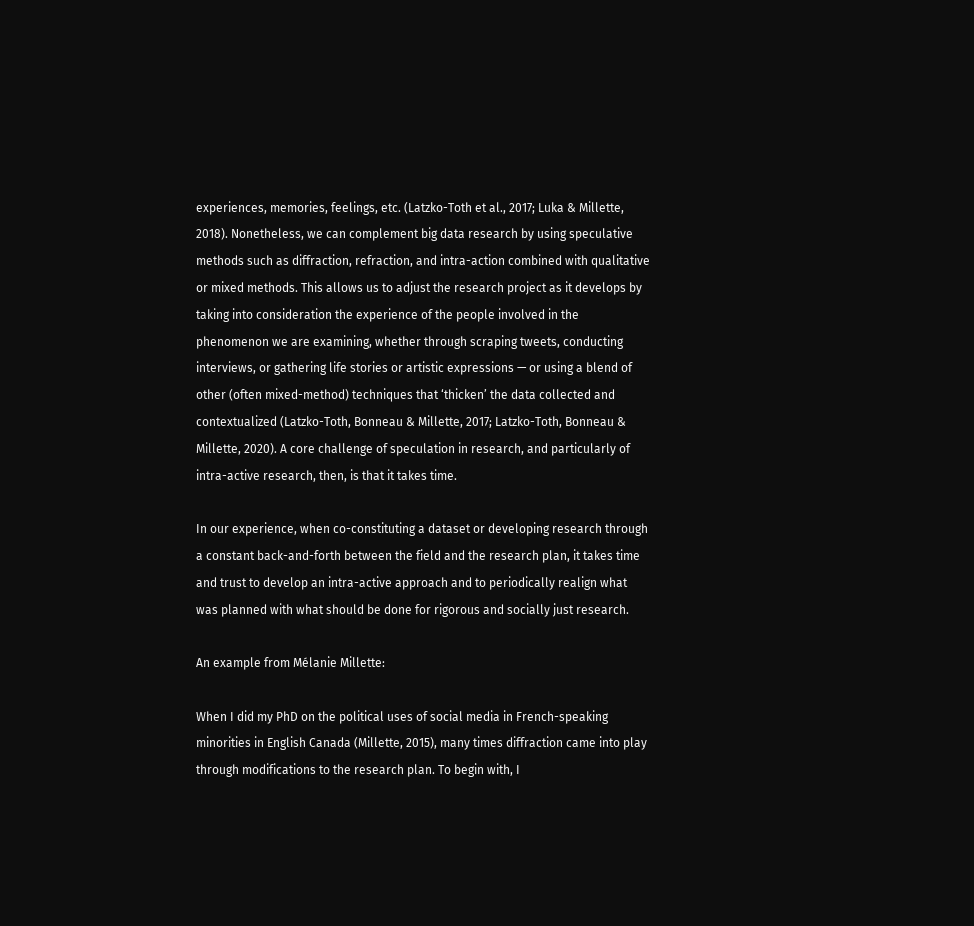experiences, memories, feelings, etc. (Latzko-Toth et al., 2017; Luka & Millette, 2018). Nonetheless, we can complement big data research by using speculative methods such as diffraction, refraction, and intra-action combined with qualitative or mixed methods. This allows us to adjust the research project as it develops by taking into consideration the experience of the people involved in the phenomenon we are examining, whether through scraping tweets, conducting interviews, or gathering life stories or artistic expressions — or using a blend of other (often mixed-method) techniques that ‘thicken’ the data collected and contextualized (Latzko-Toth, Bonneau & Millette, 2017; Latzko-Toth, Bonneau & Millette, 2020). A core challenge of speculation in research, and particularly of intra-active research, then, is that it takes time.

In our experience, when co-constituting a dataset or developing research through a constant back-and-forth between the field and the research plan, it takes time and trust to develop an intra-active approach and to periodically realign what was planned with what should be done for rigorous and socially just research.

An example from Mélanie Millette:

When I did my PhD on the political uses of social media in French-speaking minorities in English Canada (Millette, 2015), many times diffraction came into play through modifications to the research plan. To begin with, I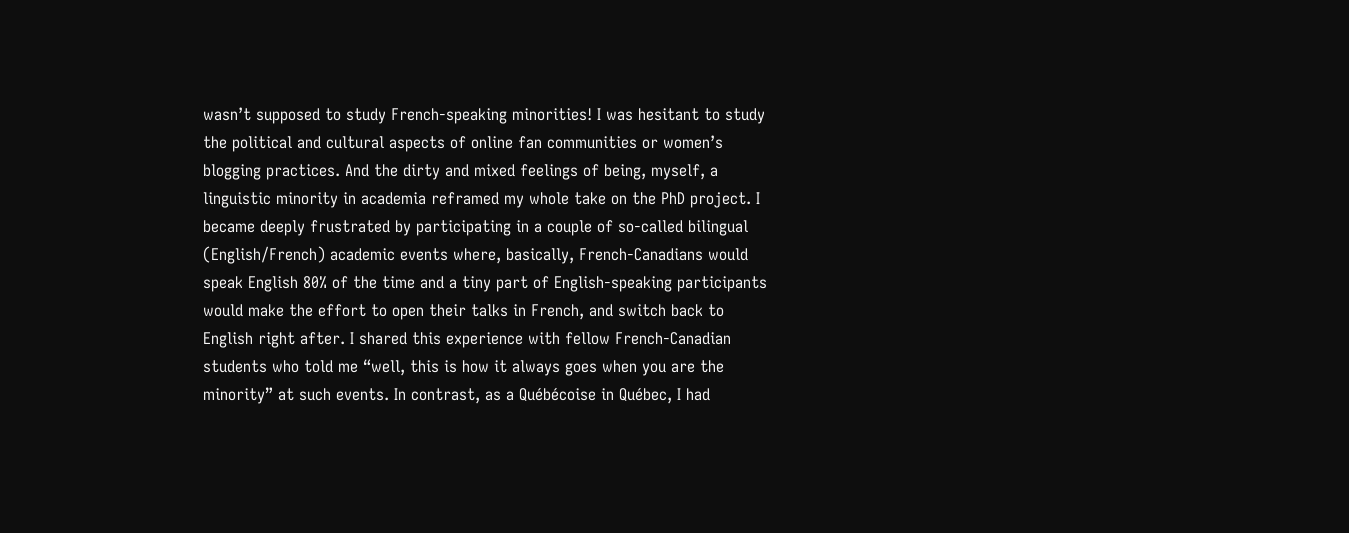wasn’t supposed to study French-speaking minorities! I was hesitant to study the political and cultural aspects of online fan communities or women’s blogging practices. And the dirty and mixed feelings of being, myself, a linguistic minority in academia reframed my whole take on the PhD project. I became deeply frustrated by participating in a couple of so-called bilingual (English/French) academic events where, basically, French-Canadians would speak English 80% of the time and a tiny part of English-speaking participants would make the effort to open their talks in French, and switch back to English right after. I shared this experience with fellow French-Canadian students who told me “well, this is how it always goes when you are the minority” at such events. In contrast, as a Québécoise in Québec, I had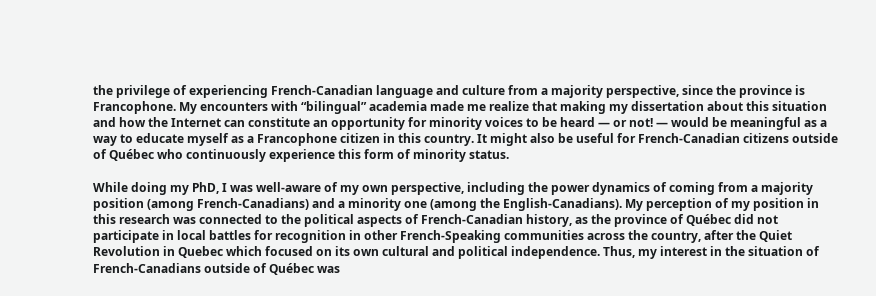the privilege of experiencing French-Canadian language and culture from a majority perspective, since the province is Francophone. My encounters with “bilingual” academia made me realize that making my dissertation about this situation and how the Internet can constitute an opportunity for minority voices to be heard — or not! — would be meaningful as a way to educate myself as a Francophone citizen in this country. It might also be useful for French-Canadian citizens outside of Québec who continuously experience this form of minority status.

While doing my PhD, I was well-aware of my own perspective, including the power dynamics of coming from a majority position (among French-Canadians) and a minority one (among the English-Canadians). My perception of my position in this research was connected to the political aspects of French-Canadian history, as the province of Québec did not participate in local battles for recognition in other French-Speaking communities across the country, after the Quiet Revolution in Quebec which focused on its own cultural and political independence. Thus, my interest in the situation of French-Canadians outside of Québec was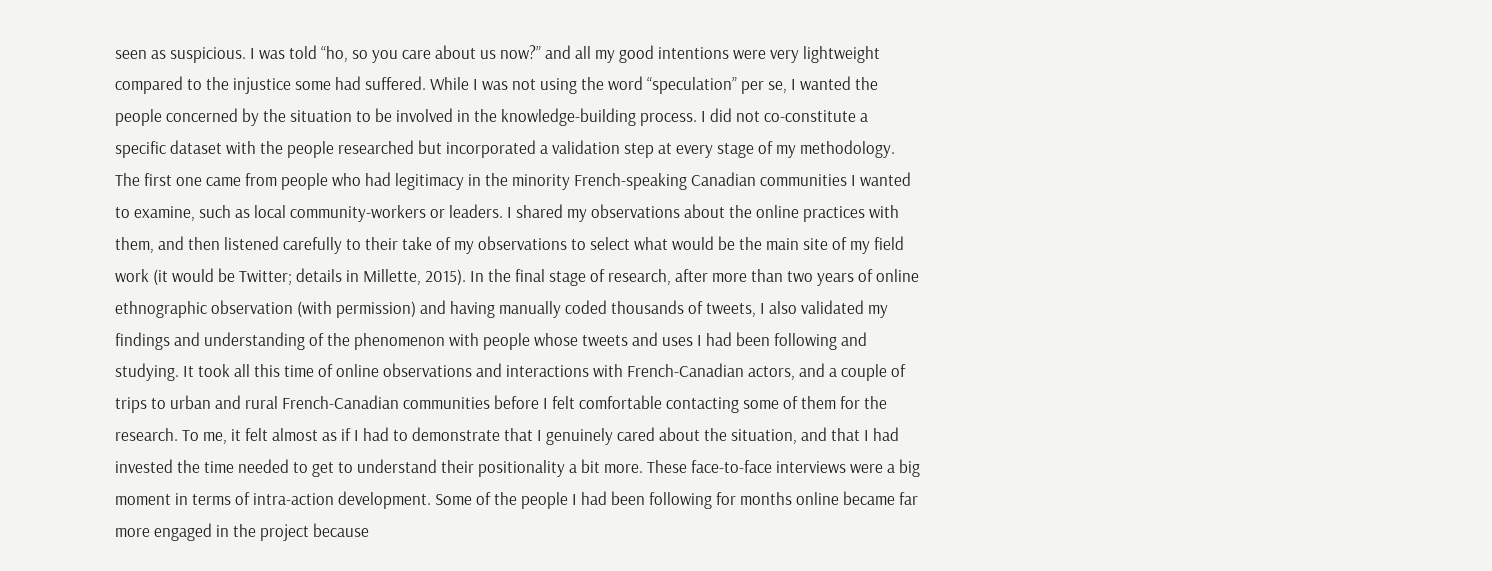seen as suspicious. I was told “ho, so you care about us now?” and all my good intentions were very lightweight compared to the injustice some had suffered. While I was not using the word “speculation” per se, I wanted the people concerned by the situation to be involved in the knowledge-building process. I did not co-constitute a specific dataset with the people researched but incorporated a validation step at every stage of my methodology. The first one came from people who had legitimacy in the minority French-speaking Canadian communities I wanted to examine, such as local community-workers or leaders. I shared my observations about the online practices with them, and then listened carefully to their take of my observations to select what would be the main site of my field work (it would be Twitter; details in Millette, 2015). In the final stage of research, after more than two years of online ethnographic observation (with permission) and having manually coded thousands of tweets, I also validated my findings and understanding of the phenomenon with people whose tweets and uses I had been following and studying. It took all this time of online observations and interactions with French-Canadian actors, and a couple of trips to urban and rural French-Canadian communities before I felt comfortable contacting some of them for the research. To me, it felt almost as if I had to demonstrate that I genuinely cared about the situation, and that I had invested the time needed to get to understand their positionality a bit more. These face-to-face interviews were a big moment in terms of intra-action development. Some of the people I had been following for months online became far more engaged in the project because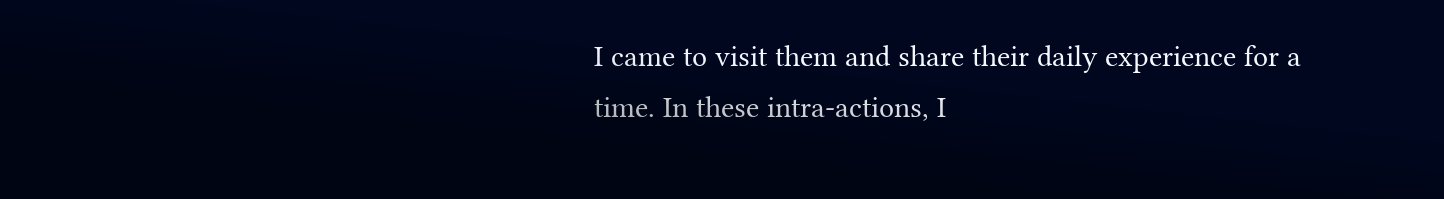I came to visit them and share their daily experience for a time. In these intra-actions, I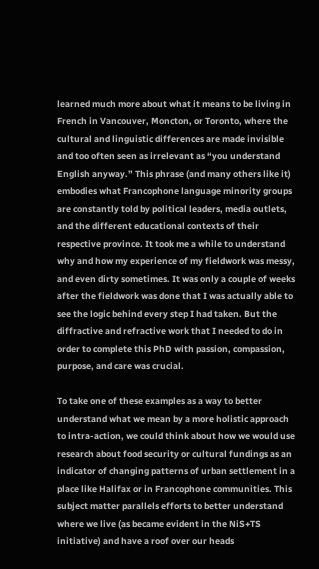learned much more about what it means to be living in French in Vancouver, Moncton, or Toronto, where the cultural and linguistic differences are made invisible and too often seen as irrelevant as “you understand English anyway.” This phrase (and many others like it) embodies what Francophone language minority groups are constantly told by political leaders, media outlets, and the different educational contexts of their respective province. It took me a while to understand why and how my experience of my fieldwork was messy, and even dirty sometimes. It was only a couple of weeks after the fieldwork was done that I was actually able to see the logic behind every step I had taken. But the diffractive and refractive work that I needed to do in order to complete this PhD with passion, compassion, purpose, and care was crucial.

To take one of these examples as a way to better understand what we mean by a more holistic approach to intra-action, we could think about how we would use research about food security or cultural fundings as an indicator of changing patterns of urban settlement in a place like Halifax or in Francophone communities. This subject matter parallels efforts to better understand where we live (as became evident in the NiS+TS initiative) and have a roof over our heads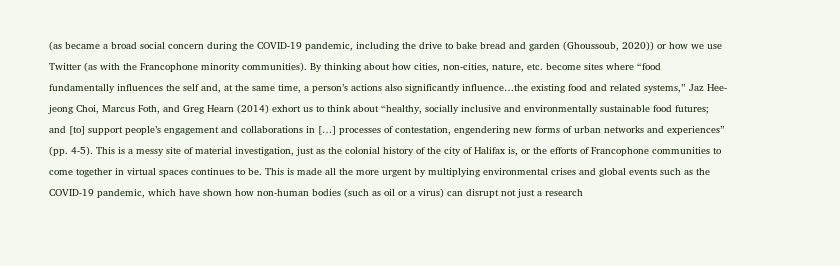(as became a broad social concern during the COVID-19 pandemic, including the drive to bake bread and garden (Ghoussoub, 2020)) or how we use Twitter (as with the Francophone minority communities). By thinking about how cities, non-cities, nature, etc. become sites where “food fundamentally influences the self and, at the same time, a person’s actions also significantly influence…the existing food and related systems,” Jaz Hee-jeong Choi, Marcus Foth, and Greg Hearn (2014) exhort us to think about “healthy, socially inclusive and environmentally sustainable food futures; and [to] support people’s engagement and collaborations in […] processes of contestation, engendering new forms of urban networks and experiences” (pp. 4-5). This is a messy site of material investigation, just as the colonial history of the city of Halifax is, or the efforts of Francophone communities to come together in virtual spaces continues to be. This is made all the more urgent by multiplying environmental crises and global events such as the COVID-19 pandemic, which have shown how non-human bodies (such as oil or a virus) can disrupt not just a research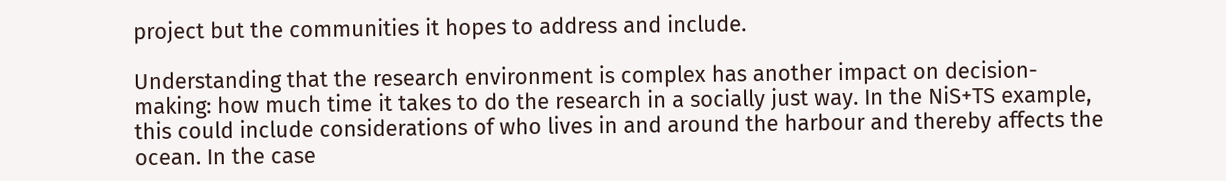project but the communities it hopes to address and include.

Understanding that the research environment is complex has another impact on decision-making: how much time it takes to do the research in a socially just way. In the NiS+TS example, this could include considerations of who lives in and around the harbour and thereby affects the ocean. In the case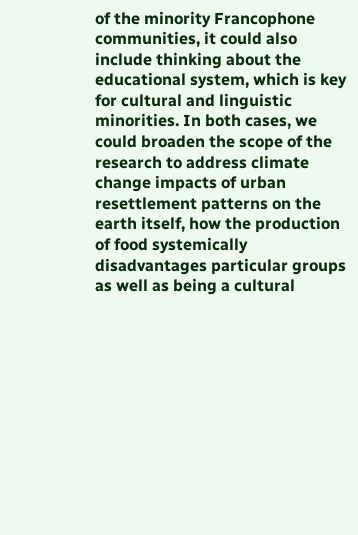of the minority Francophone communities, it could also include thinking about the educational system, which is key for cultural and linguistic minorities. In both cases, we could broaden the scope of the research to address climate change impacts of urban resettlement patterns on the earth itself, how the production of food systemically disadvantages particular groups as well as being a cultural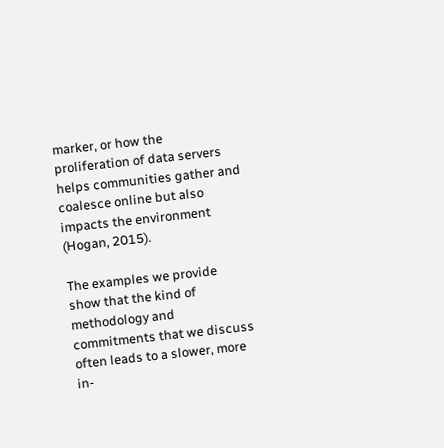marker, or how the proliferation of data servers helps communities gather and coalesce online but also impacts the environment (Hogan, 2015).

The examples we provide show that the kind of methodology and commitments that we discuss often leads to a slower, more in-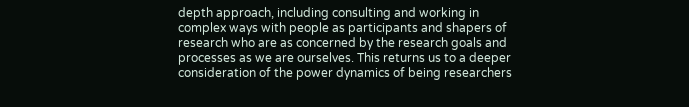depth approach, including consulting and working in complex ways with people as participants and shapers of research who are as concerned by the research goals and processes as we are ourselves. This returns us to a deeper consideration of the power dynamics of being researchers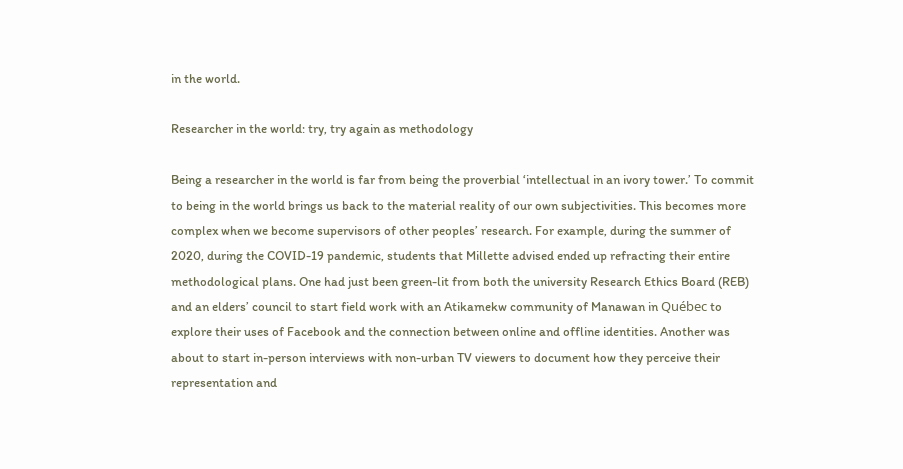in the world.

Researcher in the world: try, try again as methodology

Being a researcher in the world is far from being the proverbial ‘intellectual in an ivory tower.’ To commit to being in the world brings us back to the material reality of our own subjectivities. This becomes more complex when we become supervisors of other peoples’ research. For example, during the summer of 2020, during the COVID-19 pandemic, students that Millette advised ended up refracting their entire methodological plans. One had just been green-lit from both the university Research Ethics Board (REB) and an elders’ council to start field work with an Atikamekw community of Manawan in Québec to explore their uses of Facebook and the connection between online and offline identities. Another was about to start in-person interviews with non-urban TV viewers to document how they perceive their representation and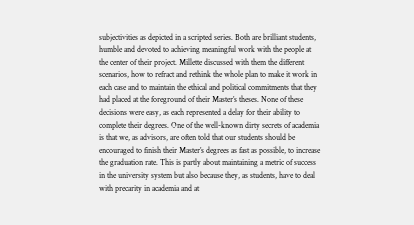subjectivities as depicted in a scripted series. Both are brilliant students, humble and devoted to achieving meaningful work with the people at the center of their project. Millette discussed with them the different scenarios, how to refract and rethink the whole plan to make it work in each case and to maintain the ethical and political commitments that they had placed at the foreground of their Master’s theses. None of these decisions were easy, as each represented a delay for their ability to complete their degrees. One of the well-known dirty secrets of academia is that we, as advisors, are often told that our students should be encouraged to finish their Master’s degrees as fast as possible, to increase the graduation rate. This is partly about maintaining a metric of success in the university system but also because they, as students, have to deal with precarity in academia and at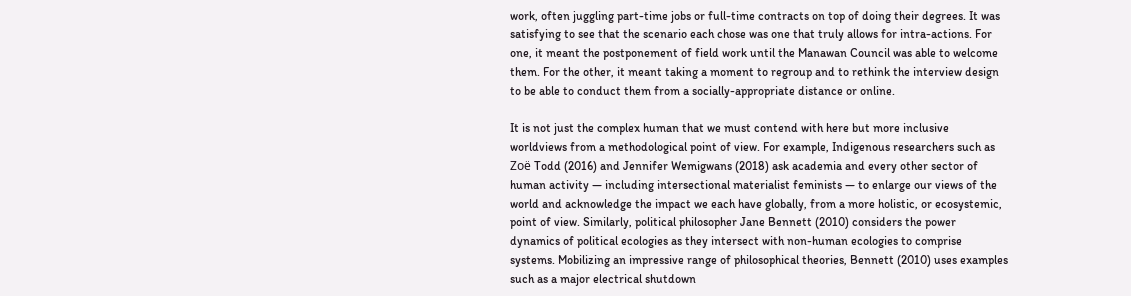work, often juggling part-time jobs or full-time contracts on top of doing their degrees. It was satisfying to see that the scenario each chose was one that truly allows for intra-actions. For one, it meant the postponement of field work until the Manawan Council was able to welcome them. For the other, it meant taking a moment to regroup and to rethink the interview design to be able to conduct them from a socially-appropriate distance or online.

It is not just the complex human that we must contend with here but more inclusive worldviews from a methodological point of view. For example, Indigenous researchers such as Zoë Todd (2016) and Jennifer Wemigwans (2018) ask academia and every other sector of human activity — including intersectional materialist feminists — to enlarge our views of the world and acknowledge the impact we each have globally, from a more holistic, or ecosystemic, point of view. Similarly, political philosopher Jane Bennett (2010) considers the power dynamics of political ecologies as they intersect with non-human ecologies to comprise systems. Mobilizing an impressive range of philosophical theories, Bennett (2010) uses examples such as a major electrical shutdown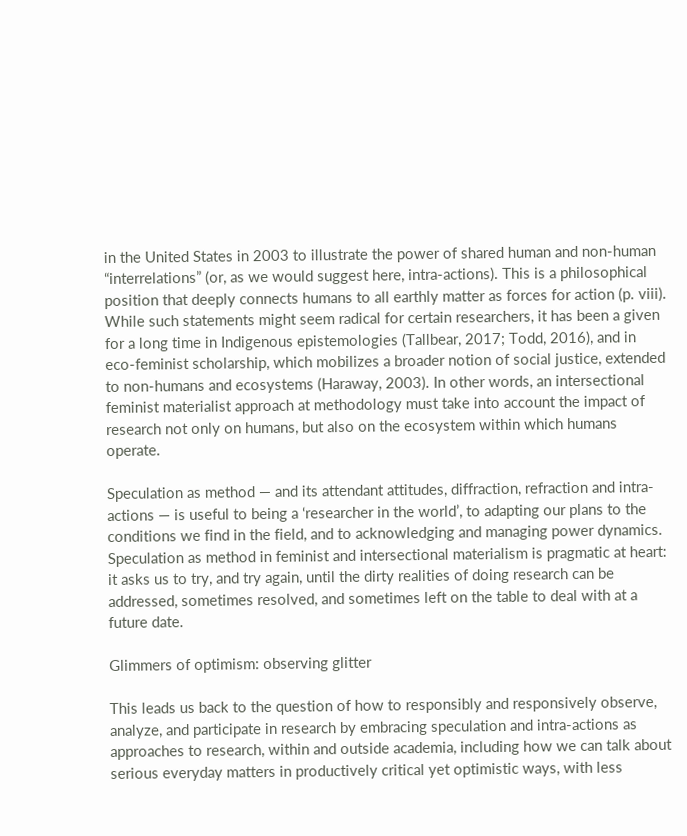in the United States in 2003 to illustrate the power of shared human and non-human “interrelations” (or, as we would suggest here, intra-actions). This is a philosophical position that deeply connects humans to all earthly matter as forces for action (p. viii). While such statements might seem radical for certain researchers, it has been a given for a long time in Indigenous epistemologies (Tallbear, 2017; Todd, 2016), and in eco-feminist scholarship, which mobilizes a broader notion of social justice, extended to non-humans and ecosystems (Haraway, 2003). In other words, an intersectional feminist materialist approach at methodology must take into account the impact of research not only on humans, but also on the ecosystem within which humans operate.

Speculation as method — and its attendant attitudes, diffraction, refraction and intra-actions — is useful to being a ‘researcher in the world’, to adapting our plans to the conditions we find in the field, and to acknowledging and managing power dynamics. Speculation as method in feminist and intersectional materialism is pragmatic at heart: it asks us to try, and try again, until the dirty realities of doing research can be addressed, sometimes resolved, and sometimes left on the table to deal with at a future date.

Glimmers of optimism: observing glitter

This leads us back to the question of how to responsibly and responsively observe, analyze, and participate in research by embracing speculation and intra-actions as approaches to research, within and outside academia, including how we can talk about serious everyday matters in productively critical yet optimistic ways, with less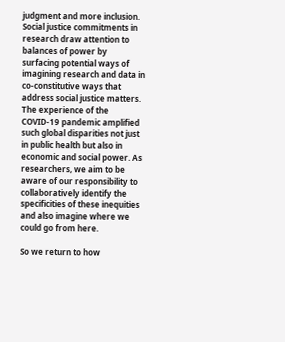judgment and more inclusion. Social justice commitments in research draw attention to balances of power by surfacing potential ways of imagining research and data in co-constitutive ways that address social justice matters. The experience of the COVID-19 pandemic amplified such global disparities not just in public health but also in economic and social power. As researchers, we aim to be aware of our responsibility to collaboratively identify the specificities of these inequities and also imagine where we could go from here.

So we return to how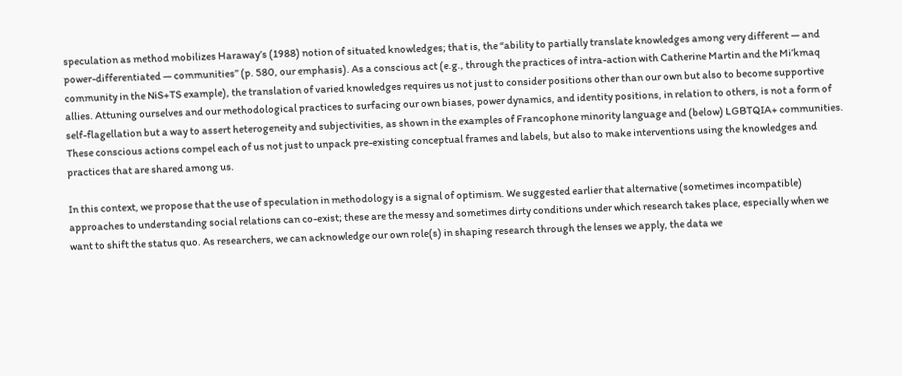speculation as method mobilizes Haraway’s (1988) notion of situated knowledges; that is, the “ability to partially translate knowledges among very different — and power-differentiated — communities” (p. 580, our emphasis). As a conscious act (e.g., through the practices of intra-action with Catherine Martin and the Mi’kmaq community in the NiS+TS example), the translation of varied knowledges requires us not just to consider positions other than our own but also to become supportive allies. Attuning ourselves and our methodological practices to surfacing our own biases, power dynamics, and identity positions, in relation to others, is not a form of self-flagellation but a way to assert heterogeneity and subjectivities, as shown in the examples of Francophone minority language and (below) LGBTQIA+ communities. These conscious actions compel each of us not just to unpack pre-existing conceptual frames and labels, but also to make interventions using the knowledges and practices that are shared among us.

In this context, we propose that the use of speculation in methodology is a signal of optimism. We suggested earlier that alternative (sometimes incompatible) approaches to understanding social relations can co-exist; these are the messy and sometimes dirty conditions under which research takes place, especially when we want to shift the status quo. As researchers, we can acknowledge our own role(s) in shaping research through the lenses we apply, the data we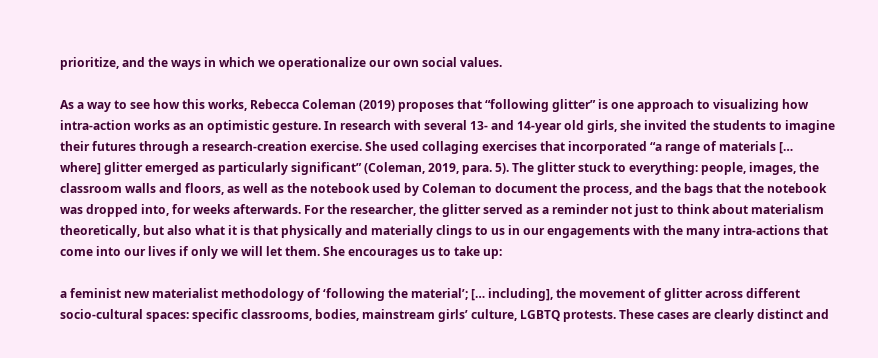prioritize, and the ways in which we operationalize our own social values.

As a way to see how this works, Rebecca Coleman (2019) proposes that “following glitter” is one approach to visualizing how intra-action works as an optimistic gesture. In research with several 13- and 14-year old girls, she invited the students to imagine their futures through a research-creation exercise. She used collaging exercises that incorporated “a range of materials [… where] glitter emerged as particularly significant” (Coleman, 2019, para. 5). The glitter stuck to everything: people, images, the classroom walls and floors, as well as the notebook used by Coleman to document the process, and the bags that the notebook was dropped into, for weeks afterwards. For the researcher, the glitter served as a reminder not just to think about materialism theoretically, but also what it is that physically and materially clings to us in our engagements with the many intra-actions that come into our lives if only we will let them. She encourages us to take up:

a feminist new materialist methodology of ‘following the material’; [… including], the movement of glitter across different socio-cultural spaces: specific classrooms, bodies, mainstream girls’ culture, LGBTQ protests. These cases are clearly distinct and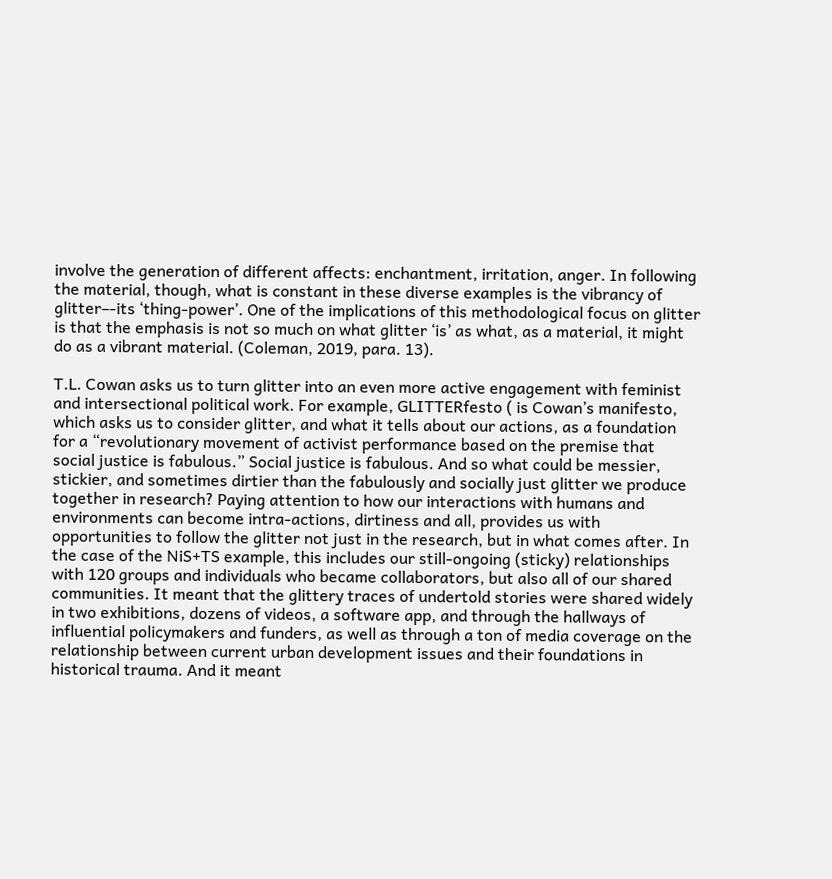involve the generation of different affects: enchantment, irritation, anger. In following the material, though, what is constant in these diverse examples is the vibrancy of glitter–-its ‘thing-power’. One of the implications of this methodological focus on glitter is that the emphasis is not so much on what glitter ‘is’ as what, as a material, it might do as a vibrant material. (Coleman, 2019, para. 13).

T.L. Cowan asks us to turn glitter into an even more active engagement with feminist and intersectional political work. For example, GLITTERfesto ( is Cowan’s manifesto, which asks us to consider glitter, and what it tells about our actions, as a foundation for a “revolutionary movement of activist performance based on the premise that social justice is fabulous.” Social justice is fabulous. And so what could be messier, stickier, and sometimes dirtier than the fabulously and socially just glitter we produce together in research? Paying attention to how our interactions with humans and environments can become intra-actions, dirtiness and all, provides us with opportunities to follow the glitter not just in the research, but in what comes after. In the case of the NiS+TS example, this includes our still-ongoing (sticky) relationships with 120 groups and individuals who became collaborators, but also all of our shared communities. It meant that the glittery traces of undertold stories were shared widely in two exhibitions, dozens of videos, a software app, and through the hallways of influential policymakers and funders, as well as through a ton of media coverage on the relationship between current urban development issues and their foundations in historical trauma. And it meant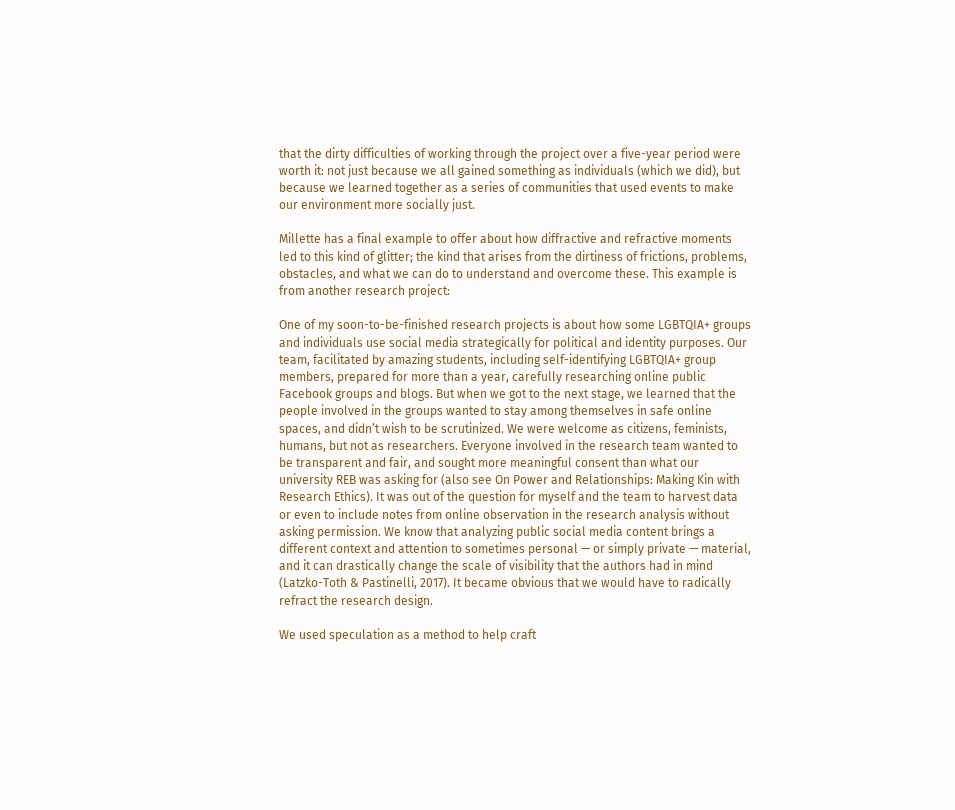that the dirty difficulties of working through the project over a five-year period were worth it: not just because we all gained something as individuals (which we did), but because we learned together as a series of communities that used events to make our environment more socially just.

Millette has a final example to offer about how diffractive and refractive moments led to this kind of glitter; the kind that arises from the dirtiness of frictions, problems, obstacles, and what we can do to understand and overcome these. This example is from another research project:

One of my soon-to-be-finished research projects is about how some LGBTQIA+ groups and individuals use social media strategically for political and identity purposes. Our team, facilitated by amazing students, including self-identifying LGBTQIA+ group members, prepared for more than a year, carefully researching online public Facebook groups and blogs. But when we got to the next stage, we learned that the people involved in the groups wanted to stay among themselves in safe online spaces, and didn’t wish to be scrutinized. We were welcome as citizens, feminists, humans, but not as researchers. Everyone involved in the research team wanted to be transparent and fair, and sought more meaningful consent than what our university REB was asking for (also see On Power and Relationships: Making Kin with Research Ethics). It was out of the question for myself and the team to harvest data or even to include notes from online observation in the research analysis without asking permission. We know that analyzing public social media content brings a different context and attention to sometimes personal — or simply private — material, and it can drastically change the scale of visibility that the authors had in mind (Latzko-Toth & Pastinelli, 2017). It became obvious that we would have to radically refract the research design.

We used speculation as a method to help craft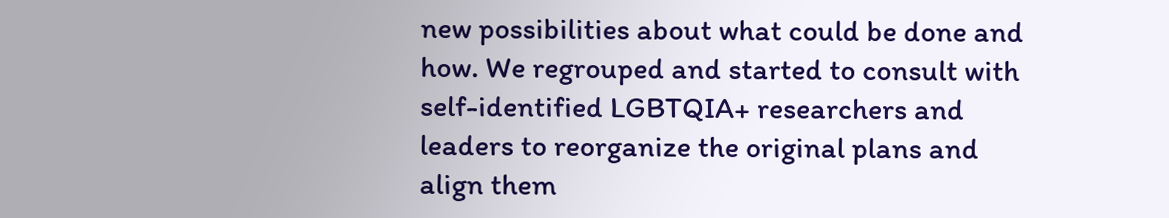new possibilities about what could be done and how. We regrouped and started to consult with self-identified LGBTQIA+ researchers and leaders to reorganize the original plans and align them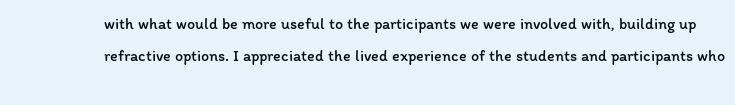with what would be more useful to the participants we were involved with, building up refractive options. I appreciated the lived experience of the students and participants who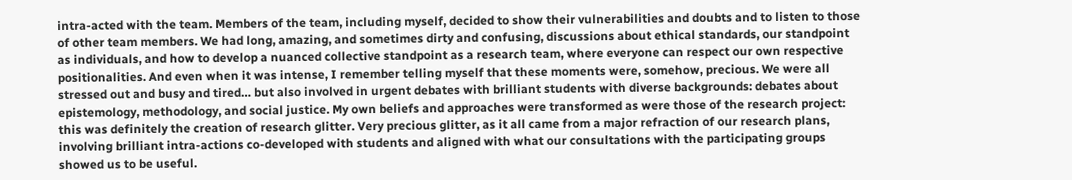intra-acted with the team. Members of the team, including myself, decided to show their vulnerabilities and doubts and to listen to those of other team members. We had long, amazing, and sometimes dirty and confusing, discussions about ethical standards, our standpoint as individuals, and how to develop a nuanced collective standpoint as a research team, where everyone can respect our own respective positionalities. And even when it was intense, I remember telling myself that these moments were, somehow, precious. We were all stressed out and busy and tired… but also involved in urgent debates with brilliant students with diverse backgrounds: debates about epistemology, methodology, and social justice. My own beliefs and approaches were transformed as were those of the research project: this was definitely the creation of research glitter. Very precious glitter, as it all came from a major refraction of our research plans, involving brilliant intra-actions co-developed with students and aligned with what our consultations with the participating groups showed us to be useful.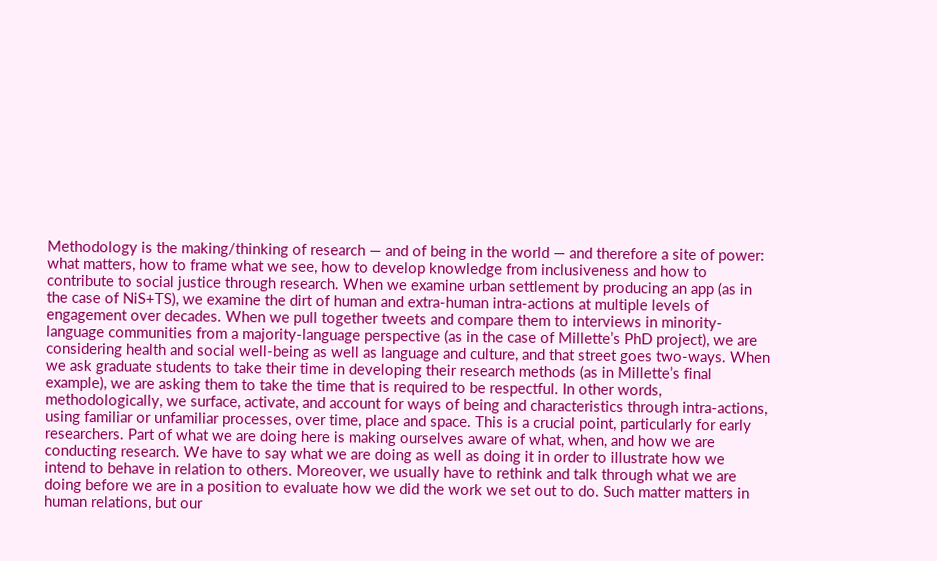Methodology is the making/thinking of research — and of being in the world — and therefore a site of power: what matters, how to frame what we see, how to develop knowledge from inclusiveness and how to contribute to social justice through research. When we examine urban settlement by producing an app (as in the case of NiS+TS), we examine the dirt of human and extra-human intra-actions at multiple levels of engagement over decades. When we pull together tweets and compare them to interviews in minority-language communities from a majority-language perspective (as in the case of Millette’s PhD project), we are considering health and social well-being as well as language and culture, and that street goes two-ways. When we ask graduate students to take their time in developing their research methods (as in Millette’s final example), we are asking them to take the time that is required to be respectful. In other words, methodologically, we surface, activate, and account for ways of being and characteristics through intra-actions, using familiar or unfamiliar processes, over time, place and space. This is a crucial point, particularly for early researchers. Part of what we are doing here is making ourselves aware of what, when, and how we are conducting research. We have to say what we are doing as well as doing it in order to illustrate how we intend to behave in relation to others. Moreover, we usually have to rethink and talk through what we are doing before we are in a position to evaluate how we did the work we set out to do. Such matter matters in human relations, but our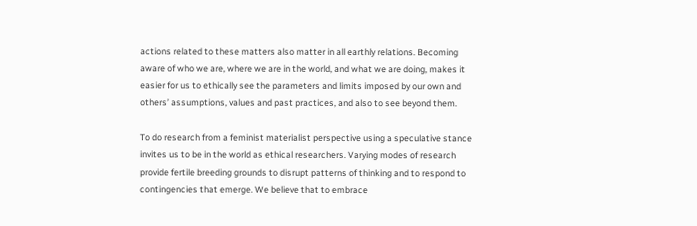actions related to these matters also matter in all earthly relations. Becoming aware of who we are, where we are in the world, and what we are doing, makes it easier for us to ethically see the parameters and limits imposed by our own and others’ assumptions, values and past practices, and also to see beyond them.

To do research from a feminist materialist perspective using a speculative stance invites us to be in the world as ethical researchers. Varying modes of research provide fertile breeding grounds to disrupt patterns of thinking and to respond to contingencies that emerge. We believe that to embrace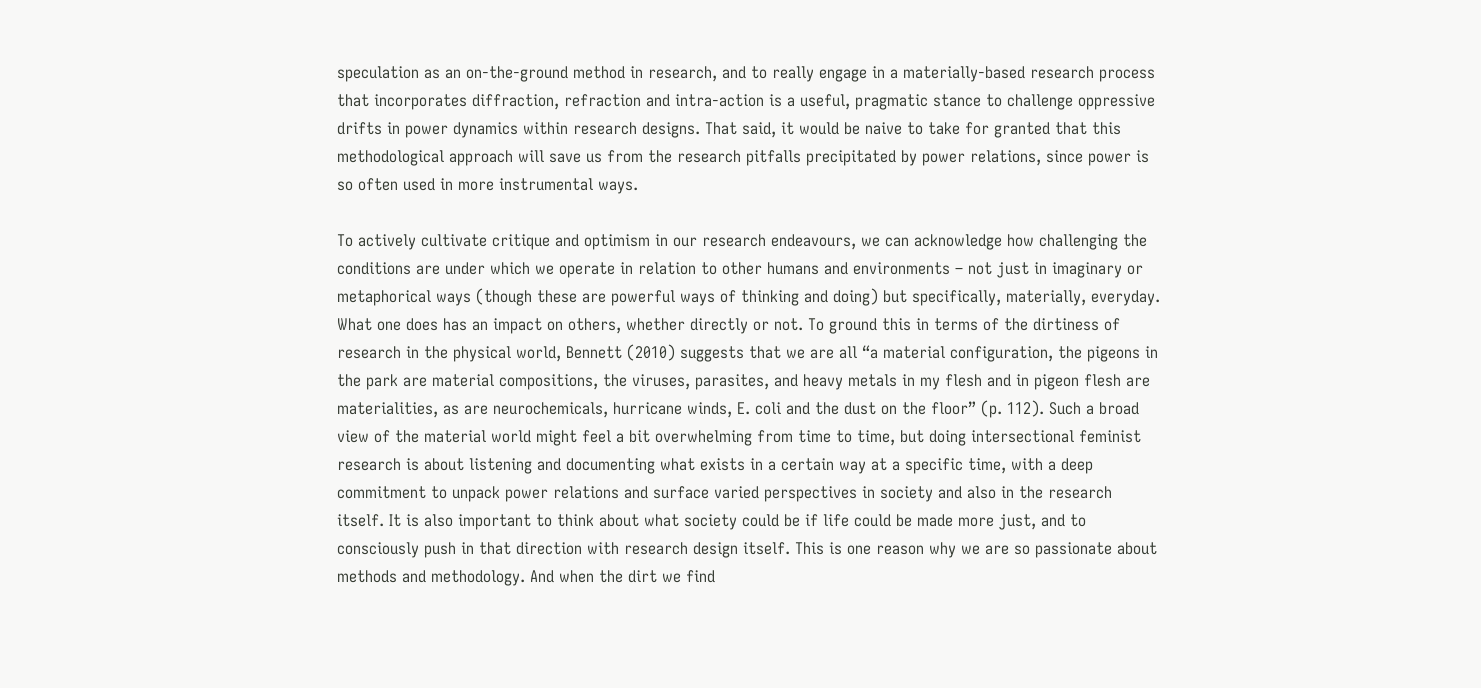speculation as an on-the-ground method in research, and to really engage in a materially-based research process that incorporates diffraction, refraction and intra-action is a useful, pragmatic stance to challenge oppressive drifts in power dynamics within research designs. That said, it would be naive to take for granted that this methodological approach will save us from the research pitfalls precipitated by power relations, since power is so often used in more instrumental ways.

To actively cultivate critique and optimism in our research endeavours, we can acknowledge how challenging the conditions are under which we operate in relation to other humans and environments – not just in imaginary or metaphorical ways (though these are powerful ways of thinking and doing) but specifically, materially, everyday. What one does has an impact on others, whether directly or not. To ground this in terms of the dirtiness of research in the physical world, Bennett (2010) suggests that we are all “a material configuration, the pigeons in the park are material compositions, the viruses, parasites, and heavy metals in my flesh and in pigeon flesh are materialities, as are neurochemicals, hurricane winds, E. coli and the dust on the floor” (p. 112). Such a broad view of the material world might feel a bit overwhelming from time to time, but doing intersectional feminist research is about listening and documenting what exists in a certain way at a specific time, with a deep commitment to unpack power relations and surface varied perspectives in society and also in the research itself. It is also important to think about what society could be if life could be made more just, and to consciously push in that direction with research design itself. This is one reason why we are so passionate about methods and methodology. And when the dirt we find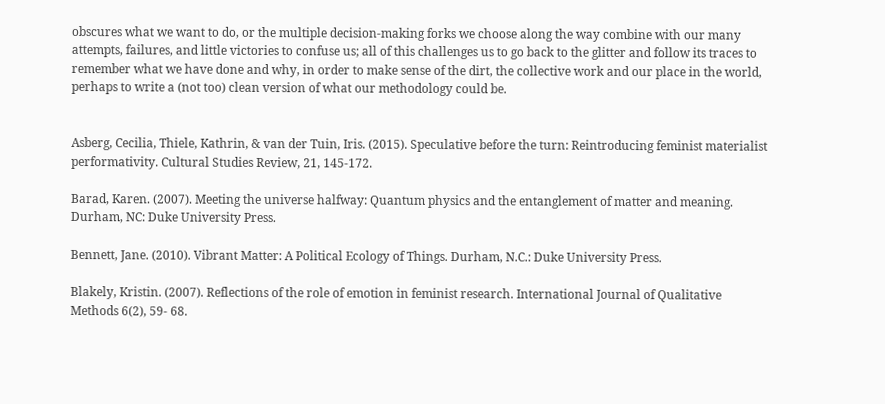obscures what we want to do, or the multiple decision-making forks we choose along the way combine with our many attempts, failures, and little victories to confuse us; all of this challenges us to go back to the glitter and follow its traces to remember what we have done and why, in order to make sense of the dirt, the collective work and our place in the world, perhaps to write a (not too) clean version of what our methodology could be.


Asberg, Cecilia, Thiele, Kathrin, & van der Tuin, Iris. (2015). Speculative before the turn: Reintroducing feminist materialist performativity. Cultural Studies Review, 21, 145-172.

Barad, Karen. (2007). Meeting the universe halfway: Quantum physics and the entanglement of matter and meaning. Durham, NC: Duke University Press.

Bennett, Jane. (2010). Vibrant Matter: A Political Ecology of Things. Durham, N.C.: Duke University Press.

Blakely, Kristin. (2007). Reflections of the role of emotion in feminist research. International Journal of Qualitative Methods 6(2), 59- 68.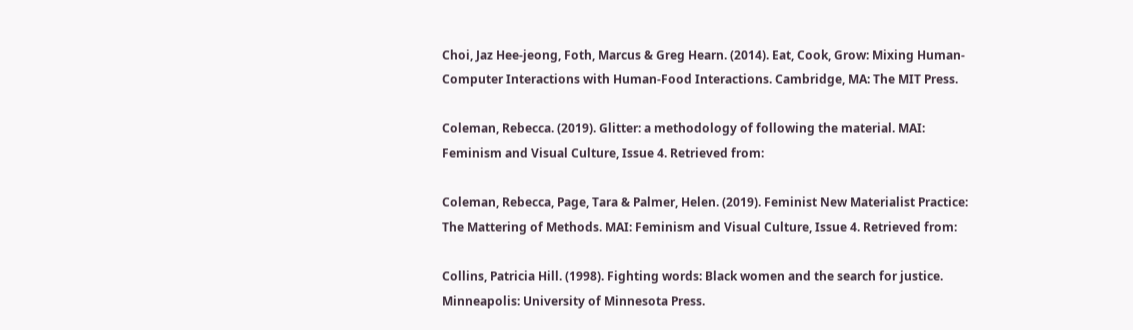Choi, Jaz Hee-jeong, Foth, Marcus & Greg Hearn. (2014). Eat, Cook, Grow: Mixing Human-Computer Interactions with Human-Food Interactions. Cambridge, MA: The MIT Press.

Coleman, Rebecca. (2019). Glitter: a methodology of following the material. MAI: Feminism and Visual Culture, Issue 4. Retrieved from:

Coleman, Rebecca, Page, Tara & Palmer, Helen. (2019). Feminist New Materialist Practice: The Mattering of Methods. MAI: Feminism and Visual Culture, Issue 4. Retrieved from:

Collins, Patricia Hill. (1998). Fighting words: Black women and the search for justice. Minneapolis: University of Minnesota Press.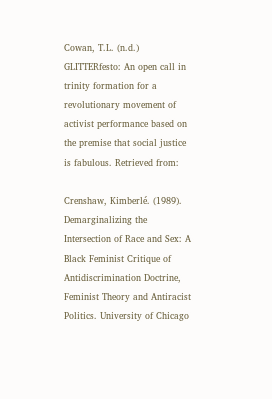Cowan, T.L. (n.d.) GLITTERfesto: An open call in trinity formation for a revolutionary movement of activist performance based on the premise that social justice is fabulous. Retrieved from:

Crenshaw, Kimberlé. (1989). Demarginalizing the Intersection of Race and Sex: A Black Feminist Critique of Antidiscrimination Doctrine, Feminist Theory and Antiracist Politics. University of Chicago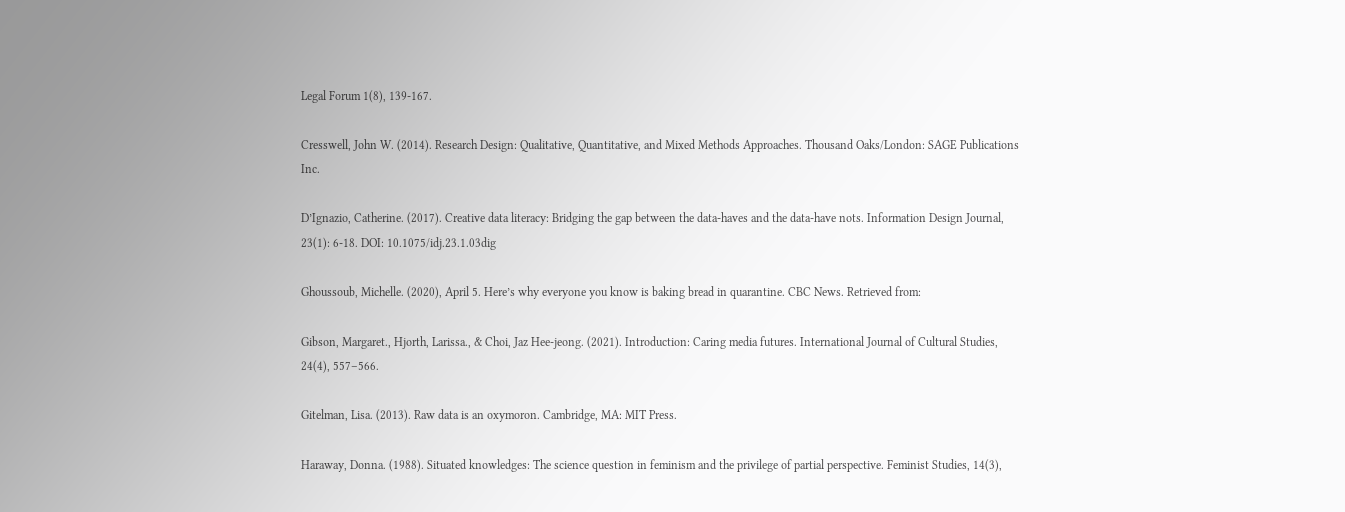Legal Forum 1(8), 139-167.

Cresswell, John W. (2014). Research Design: Qualitative, Quantitative, and Mixed Methods Approaches. Thousand Oaks/London: SAGE Publications Inc.

D’Ignazio, Catherine. (2017). Creative data literacy: Bridging the gap between the data-haves and the data-have nots. Information Design Journal, 23(1): 6-18. DOI: 10.1075/idj.23.1.03dig

Ghoussoub, Michelle. (2020), April 5. Here’s why everyone you know is baking bread in quarantine. CBC News. Retrieved from:

Gibson, Margaret., Hjorth, Larissa., & Choi, Jaz Hee-jeong. (2021). Introduction: Caring media futures. International Journal of Cultural Studies, 24(4), 557–566.

Gitelman, Lisa. (2013). Raw data is an oxymoron. Cambridge, MA: MIT Press.

Haraway, Donna. (1988). Situated knowledges: The science question in feminism and the privilege of partial perspective. Feminist Studies, 14(3),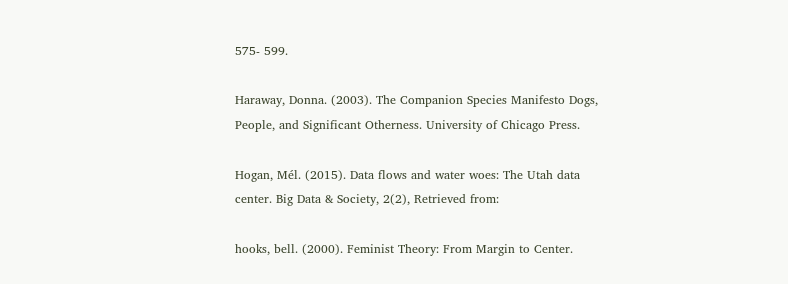575- 599.

Haraway, Donna. (2003). The Companion Species Manifesto Dogs, People, and Significant Otherness. University of Chicago Press.

Hogan, Mél. (2015). Data flows and water woes: The Utah data center. Big Data & Society, 2(2), Retrieved from:

hooks, bell. (2000). Feminist Theory: From Margin to Center.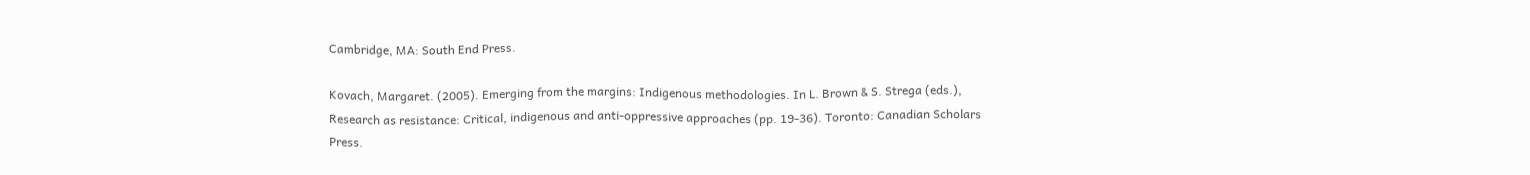Cambridge, MA: South End Press.

Kovach, Margaret. (2005). Emerging from the margins: Indigenous methodologies. In L. Brown & S. Strega (eds.), Research as resistance: Critical, indigenous and anti-oppressive approaches (pp. 19-36). Toronto: Canadian Scholars Press.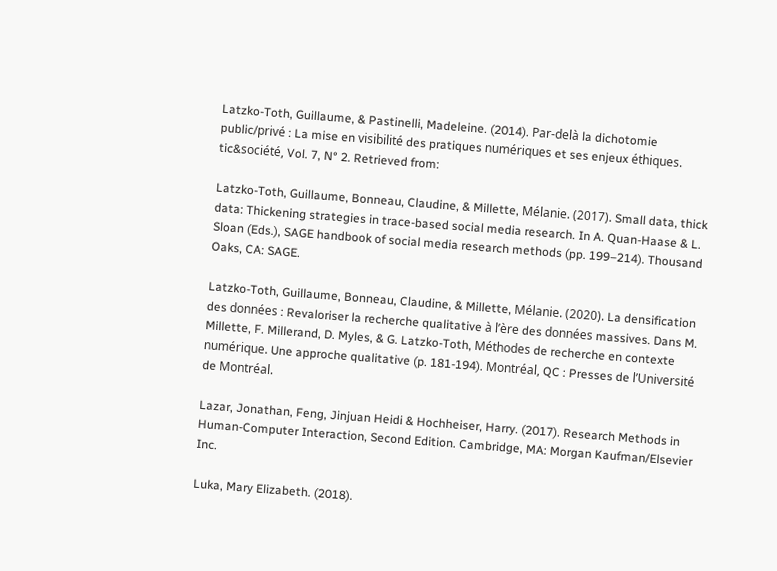Latzko-Toth, Guillaume, & Pastinelli, Madeleine. (2014). Par-delà la dichotomie public/privé : La mise en visibilité des pratiques numériques et ses enjeux éthiques. tic&société, Vol. 7, N° 2. Retrieved from:

Latzko-Toth, Guillaume, Bonneau, Claudine, & Millette, Mélanie. (2017). Small data, thick data: Thickening strategies in trace-based social media research. In A. Quan-Haase & L. Sloan (Eds.), SAGE handbook of social media research methods (pp. 199–214). Thousand Oaks, CA: SAGE.

Latzko-Toth, Guillaume, Bonneau, Claudine, & Millette, Mélanie. (2020). La densification des données : Revaloriser la recherche qualitative à l’ère des données massives. Dans M. Millette, F. Millerand, D. Myles, & G. Latzko-Toth, Méthodes de recherche en contexte numérique. Une approche qualitative (p. 181-194). Montréal, QC : Presses de l’Université de Montréal.

Lazar, Jonathan, Feng, Jinjuan Heidi & Hochheiser, Harry. (2017). Research Methods in Human-Computer Interaction, Second Edition. Cambridge, MA: Morgan Kaufman/Elsevier Inc.

Luka, Mary Elizabeth. (2018).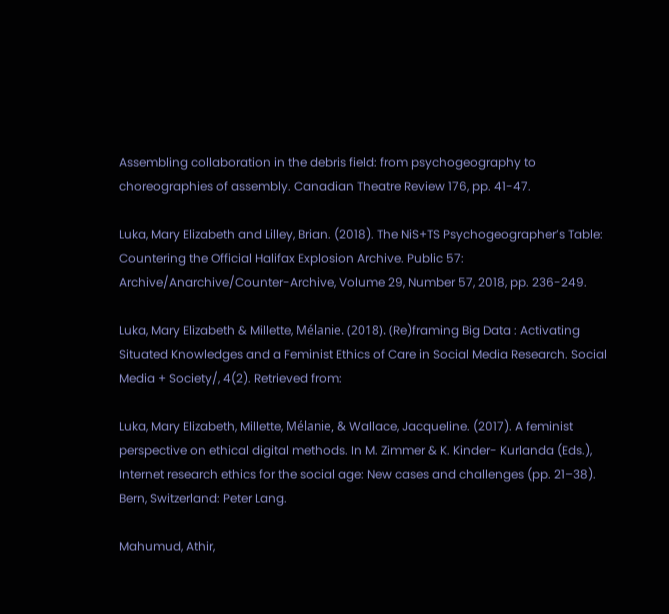Assembling collaboration in the debris field: from psychogeography to choreographies of assembly. Canadian Theatre Review 176, pp. 41-47.

Luka, Mary Elizabeth and Lilley, Brian. (2018). The NiS+TS Psychogeographer’s Table: Countering the Official Halifax Explosion Archive. Public 57: Archive/Anarchive/Counter-Archive, Volume 29, Number 57, 2018, pp. 236-249.

Luka, Mary Elizabeth & Millette, Mélanie. (2018). (Re)framing Big Data : Activating Situated Knowledges and a Feminist Ethics of Care in Social Media Research. Social Media + Society/, 4(2). Retrieved from:

Luka, Mary Elizabeth, Millette, Mélanie, & Wallace, Jacqueline. (2017). A feminist perspective on ethical digital methods. In M. Zimmer & K. Kinder- Kurlanda (Eds.), Internet research ethics for the social age: New cases and challenges (pp. 21–38). Bern, Switzerland: Peter Lang.

Mahumud, Athir,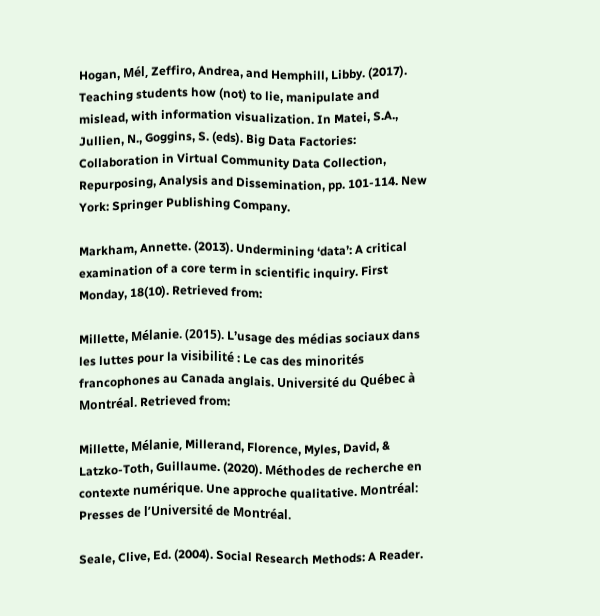Hogan, Mél, Zeffiro, Andrea, and Hemphill, Libby. (2017). Teaching students how (not) to lie, manipulate and mislead, with information visualization. In Matei, S.A., Jullien, N., Goggins, S. (eds). Big Data Factories: Collaboration in Virtual Community Data Collection, Repurposing, Analysis and Dissemination, pp. 101-114. New York: Springer Publishing Company.

Markham, Annette. (2013). Undermining ‘data’: A critical examination of a core term in scientific inquiry. First Monday, 18(10). Retrieved from:

Millette, Mélanie. (2015). L’usage des médias sociaux dans les luttes pour la visibilité : Le cas des minorités francophones au Canada anglais. Université du Québec à Montréal. Retrieved from:

Millette, Mélanie, Millerand, Florence, Myles, David, & Latzko-Toth, Guillaume. (2020). Méthodes de recherche en contexte numérique. Une approche qualitative. Montréal: Presses de l’Université de Montréal.

Seale, Clive, Ed. (2004). Social Research Methods: A Reader.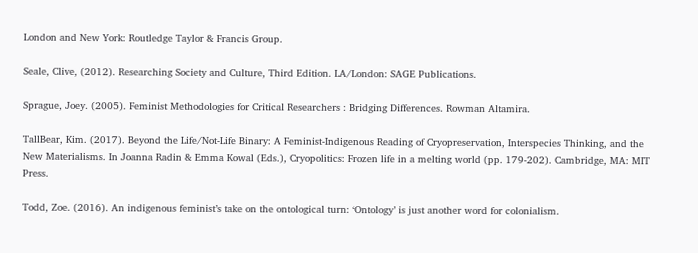London and New York: Routledge Taylor & Francis Group.

Seale, Clive, (2012). Researching Society and Culture, Third Edition. LA/London: SAGE Publications.

Sprague, Joey. (2005). Feminist Methodologies for Critical Researchers : Bridging Differences. Rowman Altamira.

TallBear, Kim. (2017). Beyond the Life/Not-Life Binary: A Feminist-Indigenous Reading of Cryopreservation, Interspecies Thinking, and the New Materialisms. In Joanna Radin & Emma Kowal (Eds.), Cryopolitics: Frozen life in a melting world (pp. 179-202). Cambridge, MA: MIT Press.

Todd, Zoe. (2016). An indigenous feminist’s take on the ontological turn: ‘Ontology’ is just another word for colonialism.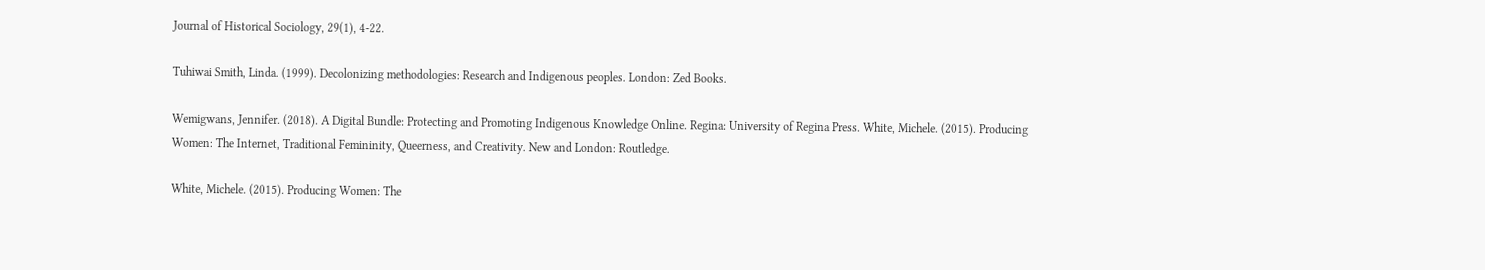Journal of Historical Sociology, 29(1), 4-22.

Tuhiwai Smith, Linda. (1999). Decolonizing methodologies: Research and Indigenous peoples. London: Zed Books.

Wemigwans, Jennifer. (2018). A Digital Bundle: Protecting and Promoting Indigenous Knowledge Online. Regina: University of Regina Press. White, Michele. (2015). Producing Women: The Internet, Traditional Femininity, Queerness, and Creativity. New and London: Routledge.

White, Michele. (2015). Producing Women: The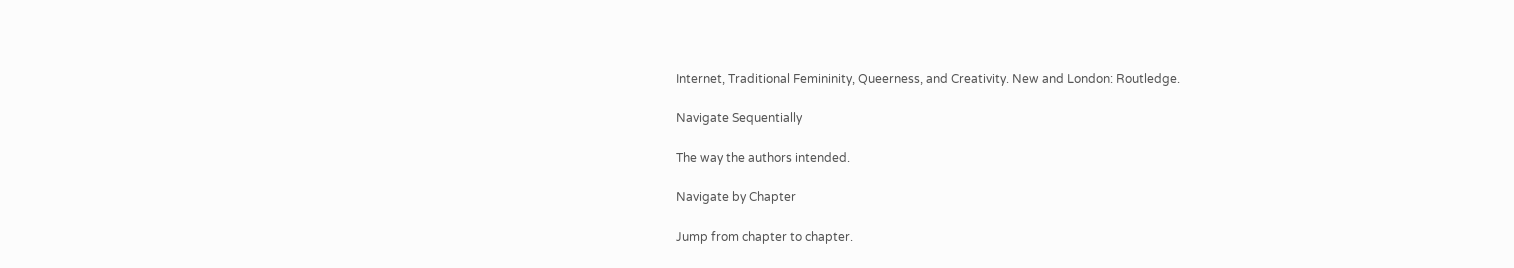Internet, Traditional Femininity, Queerness, and Creativity. New and London: Routledge.

Navigate Sequentially

The way the authors intended.

Navigate by Chapter

Jump from chapter to chapter.